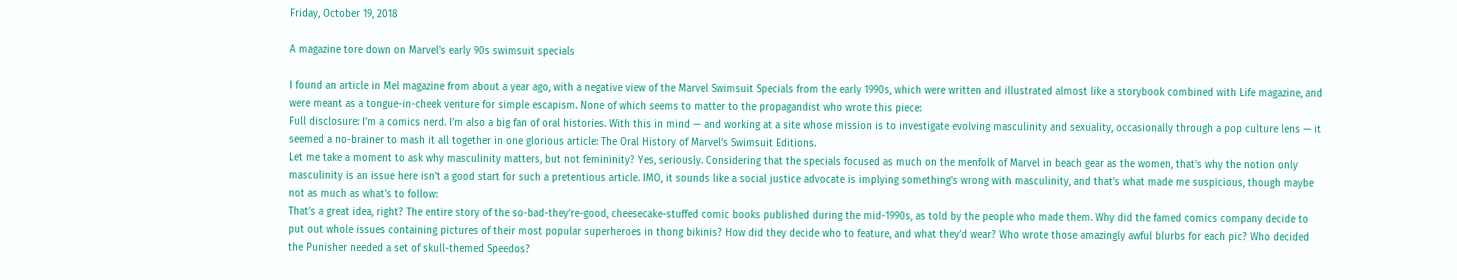Friday, October 19, 2018

A magazine tore down on Marvel's early 90s swimsuit specials

I found an article in Mel magazine from about a year ago, with a negative view of the Marvel Swimsuit Specials from the early 1990s, which were written and illustrated almost like a storybook combined with Life magazine, and were meant as a tongue-in-cheek venture for simple escapism. None of which seems to matter to the propagandist who wrote this piece:
Full disclosure: I’m a comics nerd. I’m also a big fan of oral histories. With this in mind — and working at a site whose mission is to investigate evolving masculinity and sexuality, occasionally through a pop culture lens — it seemed a no-brainer to mash it all together in one glorious article: The Oral History of Marvel’s Swimsuit Editions.
Let me take a moment to ask why masculinity matters, but not femininity? Yes, seriously. Considering that the specials focused as much on the menfolk of Marvel in beach gear as the women, that's why the notion only masculinity is an issue here isn't a good start for such a pretentious article. IMO, it sounds like a social justice advocate is implying something's wrong with masculinity, and that's what made me suspicious, though maybe not as much as what's to follow:
That’s a great idea, right? The entire story of the so-bad-they’re-good, cheesecake-stuffed comic books published during the mid-1990s, as told by the people who made them. Why did the famed comics company decide to put out whole issues containing pictures of their most popular superheroes in thong bikinis? How did they decide who to feature, and what they’d wear? Who wrote those amazingly awful blurbs for each pic? Who decided the Punisher needed a set of skull-themed Speedos?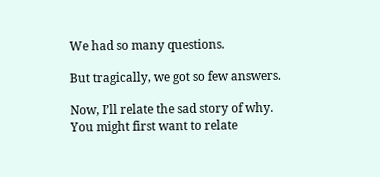We had so many questions.

But tragically, we got so few answers.

Now, I’ll relate the sad story of why.
You might first want to relate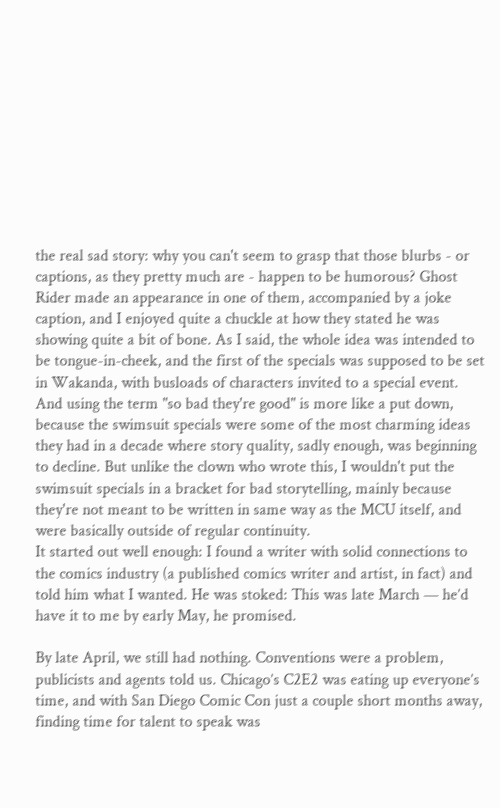the real sad story: why you can't seem to grasp that those blurbs - or captions, as they pretty much are - happen to be humorous? Ghost Rider made an appearance in one of them, accompanied by a joke caption, and I enjoyed quite a chuckle at how they stated he was showing quite a bit of bone. As I said, the whole idea was intended to be tongue-in-cheek, and the first of the specials was supposed to be set in Wakanda, with busloads of characters invited to a special event. And using the term "so bad they're good" is more like a put down, because the swimsuit specials were some of the most charming ideas they had in a decade where story quality, sadly enough, was beginning to decline. But unlike the clown who wrote this, I wouldn't put the swimsuit specials in a bracket for bad storytelling, mainly because they're not meant to be written in same way as the MCU itself, and were basically outside of regular continuity.
It started out well enough: I found a writer with solid connections to the comics industry (a published comics writer and artist, in fact) and told him what I wanted. He was stoked: This was late March — he’d have it to me by early May, he promised.

By late April, we still had nothing. Conventions were a problem, publicists and agents told us. Chicago’s C2E2 was eating up everyone’s time, and with San Diego Comic Con just a couple short months away, finding time for talent to speak was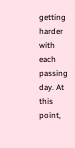getting harder with each passing day. At this point,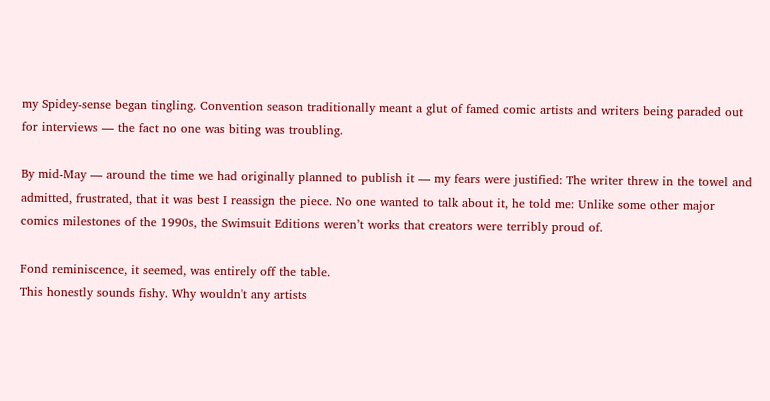my Spidey-sense began tingling. Convention season traditionally meant a glut of famed comic artists and writers being paraded out for interviews — the fact no one was biting was troubling.

By mid-May — around the time we had originally planned to publish it — my fears were justified: The writer threw in the towel and admitted, frustrated, that it was best I reassign the piece. No one wanted to talk about it, he told me: Unlike some other major comics milestones of the 1990s, the Swimsuit Editions weren’t works that creators were terribly proud of.

Fond reminiscence, it seemed, was entirely off the table.
This honestly sounds fishy. Why wouldn't any artists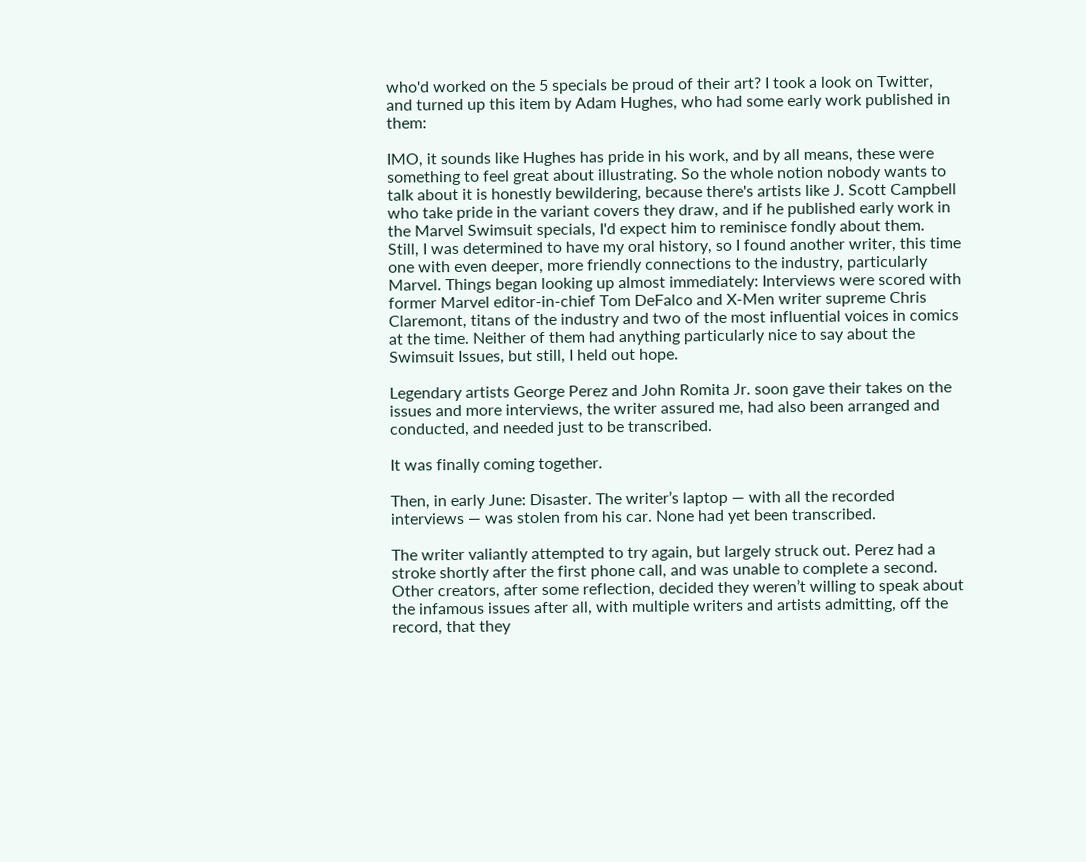who'd worked on the 5 specials be proud of their art? I took a look on Twitter, and turned up this item by Adam Hughes, who had some early work published in them:

IMO, it sounds like Hughes has pride in his work, and by all means, these were something to feel great about illustrating. So the whole notion nobody wants to talk about it is honestly bewildering, because there's artists like J. Scott Campbell who take pride in the variant covers they draw, and if he published early work in the Marvel Swimsuit specials, I'd expect him to reminisce fondly about them.
Still, I was determined to have my oral history, so I found another writer, this time one with even deeper, more friendly connections to the industry, particularly Marvel. Things began looking up almost immediately: Interviews were scored with former Marvel editor-in-chief Tom DeFalco and X-Men writer supreme Chris Claremont, titans of the industry and two of the most influential voices in comics at the time. Neither of them had anything particularly nice to say about the Swimsuit Issues, but still, I held out hope.

Legendary artists George Perez and John Romita Jr. soon gave their takes on the issues and more interviews, the writer assured me, had also been arranged and conducted, and needed just to be transcribed.

It was finally coming together.

Then, in early June: Disaster. The writer’s laptop — with all the recorded interviews — was stolen from his car. None had yet been transcribed.

The writer valiantly attempted to try again, but largely struck out. Perez had a stroke shortly after the first phone call, and was unable to complete a second. Other creators, after some reflection, decided they weren’t willing to speak about the infamous issues after all, with multiple writers and artists admitting, off the record, that they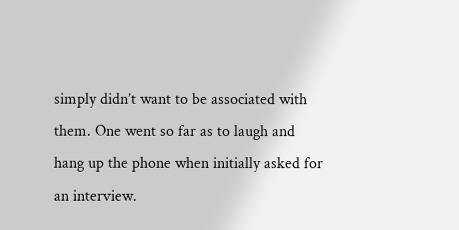simply didn’t want to be associated with them. One went so far as to laugh and hang up the phone when initially asked for an interview.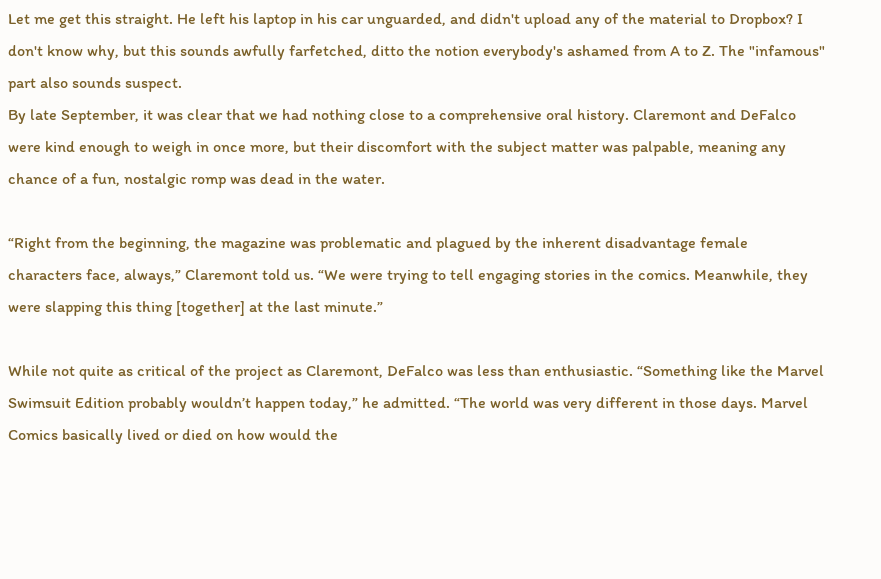Let me get this straight. He left his laptop in his car unguarded, and didn't upload any of the material to Dropbox? I don't know why, but this sounds awfully farfetched, ditto the notion everybody's ashamed from A to Z. The "infamous" part also sounds suspect.
By late September, it was clear that we had nothing close to a comprehensive oral history. Claremont and DeFalco were kind enough to weigh in once more, but their discomfort with the subject matter was palpable, meaning any chance of a fun, nostalgic romp was dead in the water.

“Right from the beginning, the magazine was problematic and plagued by the inherent disadvantage female characters face, always,” Claremont told us. “We were trying to tell engaging stories in the comics. Meanwhile, they were slapping this thing [together] at the last minute.”

While not quite as critical of the project as Claremont, DeFalco was less than enthusiastic. “Something like the Marvel Swimsuit Edition probably wouldn’t happen today,” he admitted. “The world was very different in those days. Marvel Comics basically lived or died on how would the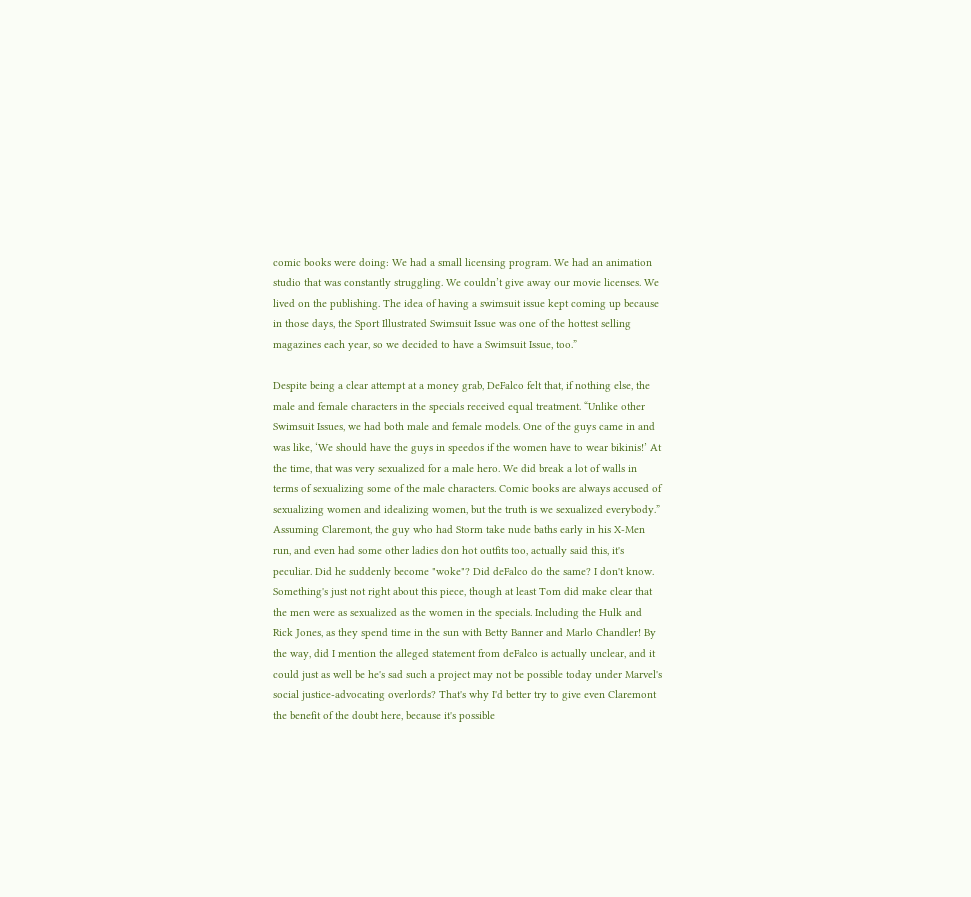comic books were doing: We had a small licensing program. We had an animation studio that was constantly struggling. We couldn’t give away our movie licenses. We lived on the publishing. The idea of having a swimsuit issue kept coming up because in those days, the Sport Illustrated Swimsuit Issue was one of the hottest selling magazines each year, so we decided to have a Swimsuit Issue, too.”

Despite being a clear attempt at a money grab, DeFalco felt that, if nothing else, the male and female characters in the specials received equal treatment. “Unlike other Swimsuit Issues, we had both male and female models. One of the guys came in and was like, ‘We should have the guys in speedos if the women have to wear bikinis!’ At the time, that was very sexualized for a male hero. We did break a lot of walls in terms of sexualizing some of the male characters. Comic books are always accused of sexualizing women and idealizing women, but the truth is we sexualized everybody.”
Assuming Claremont, the guy who had Storm take nude baths early in his X-Men run, and even had some other ladies don hot outfits too, actually said this, it's peculiar. Did he suddenly become "woke"? Did deFalco do the same? I don't know. Something's just not right about this piece, though at least Tom did make clear that the men were as sexualized as the women in the specials. Including the Hulk and Rick Jones, as they spend time in the sun with Betty Banner and Marlo Chandler! By the way, did I mention the alleged statement from deFalco is actually unclear, and it could just as well be he's sad such a project may not be possible today under Marvel's social justice-advocating overlords? That's why I'd better try to give even Claremont the benefit of the doubt here, because it's possible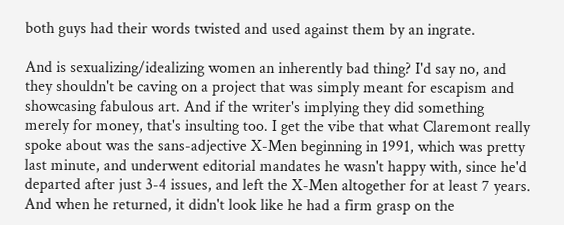both guys had their words twisted and used against them by an ingrate.

And is sexualizing/idealizing women an inherently bad thing? I'd say no, and they shouldn't be caving on a project that was simply meant for escapism and showcasing fabulous art. And if the writer's implying they did something merely for money, that's insulting too. I get the vibe that what Claremont really spoke about was the sans-adjective X-Men beginning in 1991, which was pretty last minute, and underwent editorial mandates he wasn't happy with, since he'd departed after just 3-4 issues, and left the X-Men altogether for at least 7 years. And when he returned, it didn't look like he had a firm grasp on the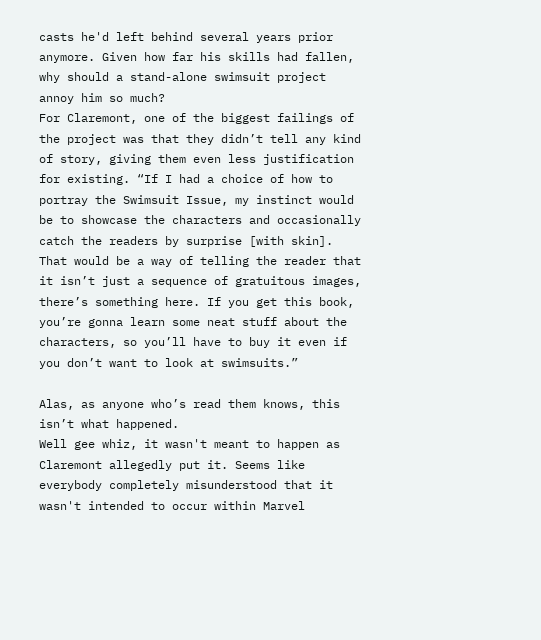casts he'd left behind several years prior anymore. Given how far his skills had fallen, why should a stand-alone swimsuit project annoy him so much?
For Claremont, one of the biggest failings of the project was that they didn’t tell any kind of story, giving them even less justification for existing. “If I had a choice of how to portray the Swimsuit Issue, my instinct would be to showcase the characters and occasionally catch the readers by surprise [with skin]. That would be a way of telling the reader that it isn’t just a sequence of gratuitous images, there’s something here. If you get this book, you’re gonna learn some neat stuff about the characters, so you’ll have to buy it even if you don’t want to look at swimsuits.”

Alas, as anyone who’s read them knows, this isn’t what happened.
Well gee whiz, it wasn't meant to happen as Claremont allegedly put it. Seems like everybody completely misunderstood that it wasn't intended to occur within Marvel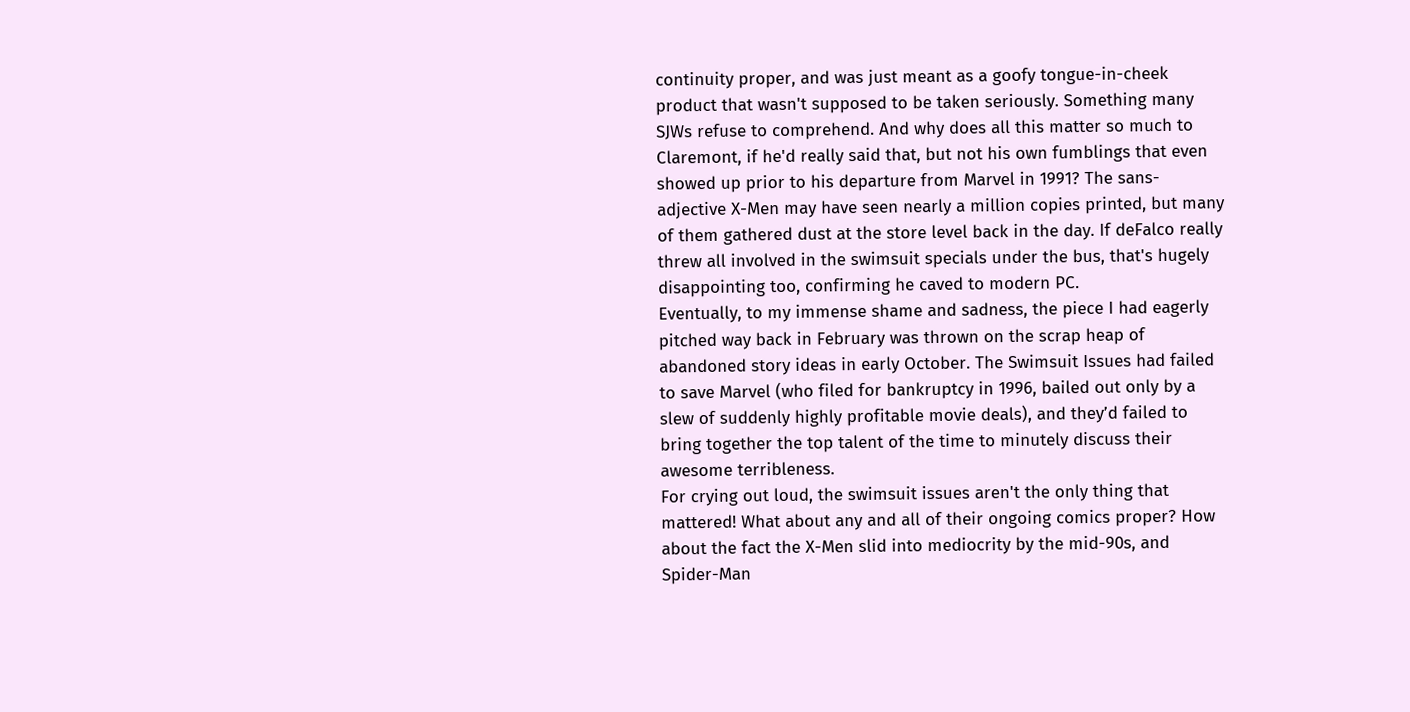continuity proper, and was just meant as a goofy tongue-in-cheek product that wasn't supposed to be taken seriously. Something many SJWs refuse to comprehend. And why does all this matter so much to Claremont, if he'd really said that, but not his own fumblings that even showed up prior to his departure from Marvel in 1991? The sans-adjective X-Men may have seen nearly a million copies printed, but many of them gathered dust at the store level back in the day. If deFalco really threw all involved in the swimsuit specials under the bus, that's hugely disappointing too, confirming he caved to modern PC.
Eventually, to my immense shame and sadness, the piece I had eagerly pitched way back in February was thrown on the scrap heap of abandoned story ideas in early October. The Swimsuit Issues had failed to save Marvel (who filed for bankruptcy in 1996, bailed out only by a slew of suddenly highly profitable movie deals), and they’d failed to bring together the top talent of the time to minutely discuss their awesome terribleness.
For crying out loud, the swimsuit issues aren't the only thing that mattered! What about any and all of their ongoing comics proper? How about the fact the X-Men slid into mediocrity by the mid-90s, and Spider-Man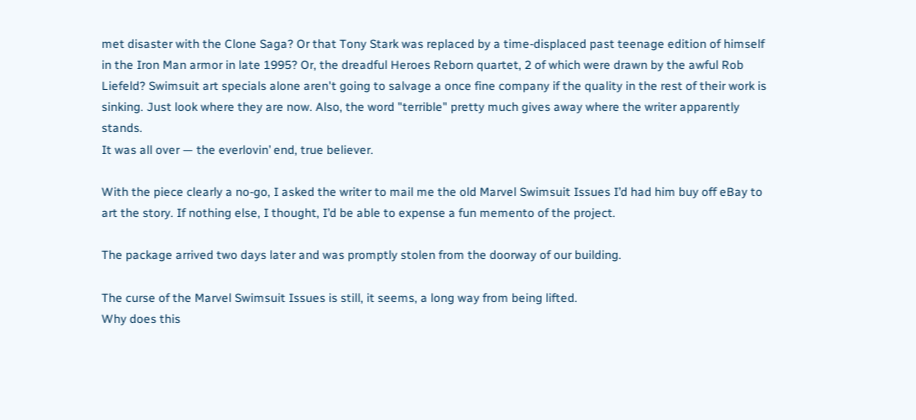met disaster with the Clone Saga? Or that Tony Stark was replaced by a time-displaced past teenage edition of himself in the Iron Man armor in late 1995? Or, the dreadful Heroes Reborn quartet, 2 of which were drawn by the awful Rob Liefeld? Swimsuit art specials alone aren't going to salvage a once fine company if the quality in the rest of their work is sinking. Just look where they are now. Also, the word "terrible" pretty much gives away where the writer apparently stands.
It was all over — the everlovin’ end, true believer.

With the piece clearly a no-go, I asked the writer to mail me the old Marvel Swimsuit Issues I’d had him buy off eBay to art the story. If nothing else, I thought, I’d be able to expense a fun memento of the project.

The package arrived two days later and was promptly stolen from the doorway of our building.

The curse of the Marvel Swimsuit Issues is still, it seems, a long way from being lifted.
Why does this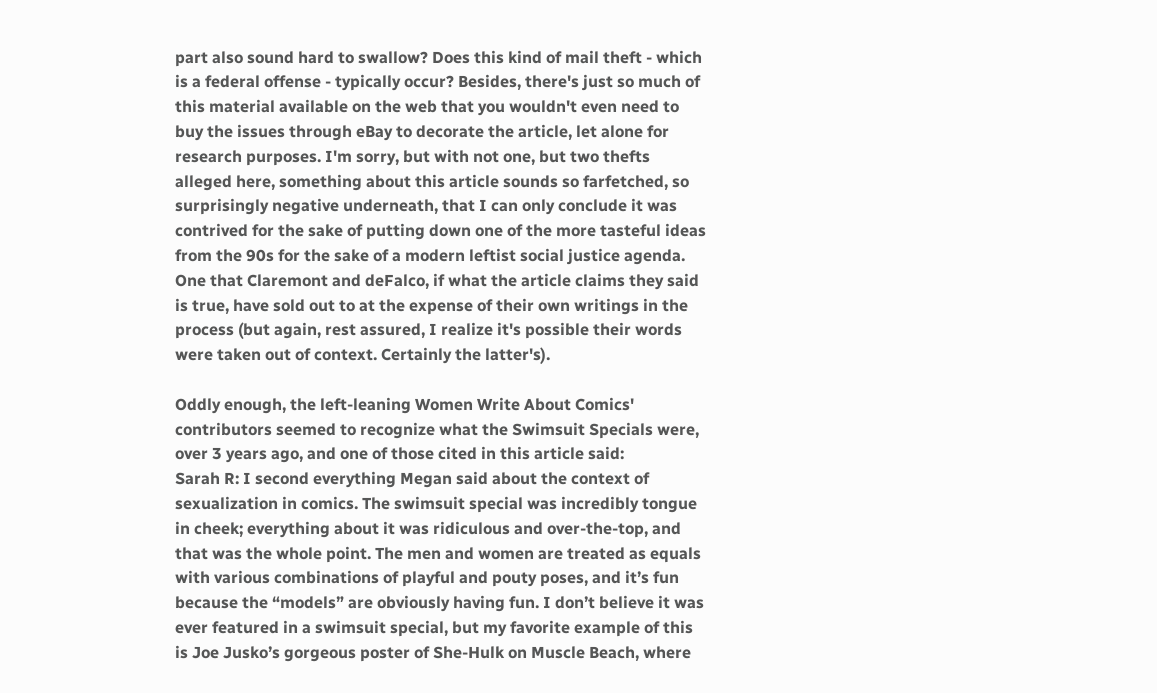part also sound hard to swallow? Does this kind of mail theft - which is a federal offense - typically occur? Besides, there's just so much of this material available on the web that you wouldn't even need to buy the issues through eBay to decorate the article, let alone for research purposes. I'm sorry, but with not one, but two thefts alleged here, something about this article sounds so farfetched, so surprisingly negative underneath, that I can only conclude it was contrived for the sake of putting down one of the more tasteful ideas from the 90s for the sake of a modern leftist social justice agenda. One that Claremont and deFalco, if what the article claims they said is true, have sold out to at the expense of their own writings in the process (but again, rest assured, I realize it's possible their words were taken out of context. Certainly the latter's).

Oddly enough, the left-leaning Women Write About Comics' contributors seemed to recognize what the Swimsuit Specials were, over 3 years ago, and one of those cited in this article said:
Sarah R: I second everything Megan said about the context of sexualization in comics. The swimsuit special was incredibly tongue in cheek; everything about it was ridiculous and over-the-top, and that was the whole point. The men and women are treated as equals with various combinations of playful and pouty poses, and it’s fun because the “models” are obviously having fun. I don’t believe it was ever featured in a swimsuit special, but my favorite example of this is Joe Jusko’s gorgeous poster of She-Hulk on Muscle Beach, where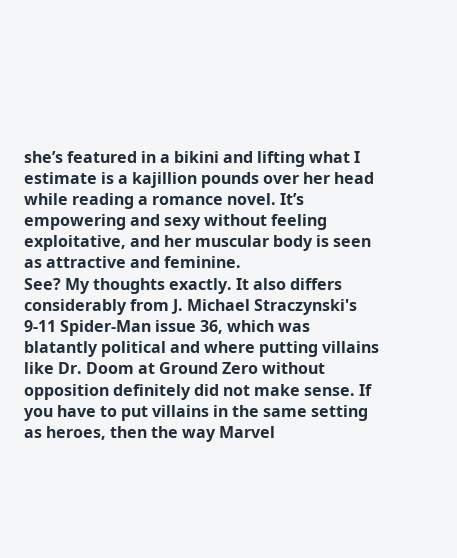she’s featured in a bikini and lifting what I estimate is a kajillion pounds over her head while reading a romance novel. It’s empowering and sexy without feeling exploitative, and her muscular body is seen as attractive and feminine.
See? My thoughts exactly. It also differs considerably from J. Michael Straczynski's 9-11 Spider-Man issue 36, which was blatantly political and where putting villains like Dr. Doom at Ground Zero without opposition definitely did not make sense. If you have to put villains in the same setting as heroes, then the way Marvel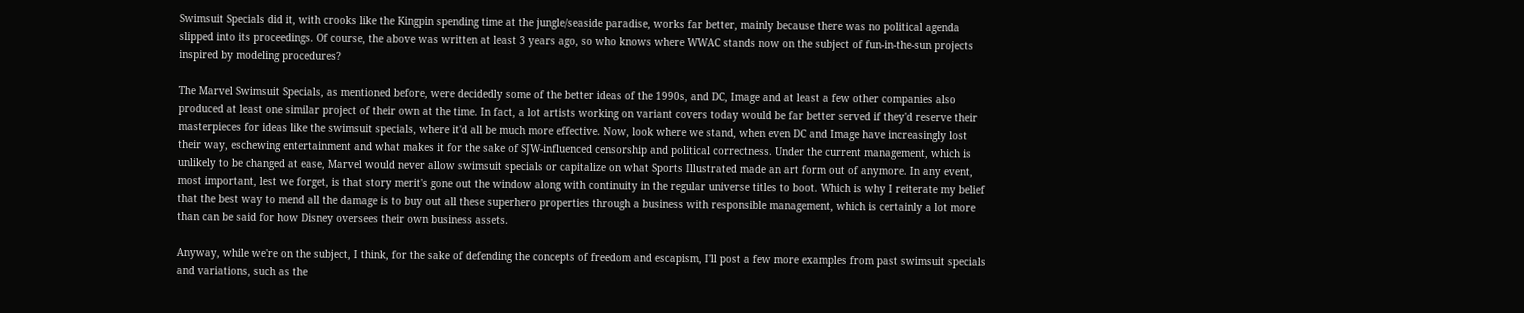Swimsuit Specials did it, with crooks like the Kingpin spending time at the jungle/seaside paradise, works far better, mainly because there was no political agenda slipped into its proceedings. Of course, the above was written at least 3 years ago, so who knows where WWAC stands now on the subject of fun-in-the-sun projects inspired by modeling procedures?

The Marvel Swimsuit Specials, as mentioned before, were decidedly some of the better ideas of the 1990s, and DC, Image and at least a few other companies also produced at least one similar project of their own at the time. In fact, a lot artists working on variant covers today would be far better served if they'd reserve their masterpieces for ideas like the swimsuit specials, where it'd all be much more effective. Now, look where we stand, when even DC and Image have increasingly lost their way, eschewing entertainment and what makes it for the sake of SJW-influenced censorship and political correctness. Under the current management, which is unlikely to be changed at ease, Marvel would never allow swimsuit specials or capitalize on what Sports Illustrated made an art form out of anymore. In any event, most important, lest we forget, is that story merit's gone out the window along with continuity in the regular universe titles to boot. Which is why I reiterate my belief that the best way to mend all the damage is to buy out all these superhero properties through a business with responsible management, which is certainly a lot more than can be said for how Disney oversees their own business assets.

Anyway, while we're on the subject, I think, for the sake of defending the concepts of freedom and escapism, I'll post a few more examples from past swimsuit specials and variations, such as the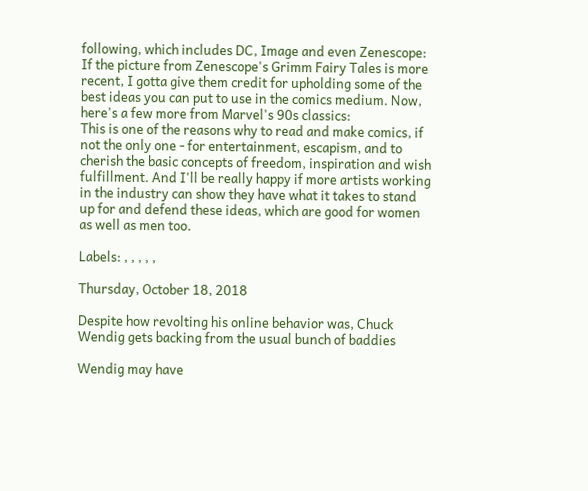following, which includes DC, Image and even Zenescope:
If the picture from Zenescope's Grimm Fairy Tales is more recent, I gotta give them credit for upholding some of the best ideas you can put to use in the comics medium. Now, here's a few more from Marvel's 90s classics:
This is one of the reasons why to read and make comics, if not the only one - for entertainment, escapism, and to cherish the basic concepts of freedom, inspiration and wish fulfillment. And I'll be really happy if more artists working in the industry can show they have what it takes to stand up for and defend these ideas, which are good for women as well as men too.

Labels: , , , , ,

Thursday, October 18, 2018

Despite how revolting his online behavior was, Chuck Wendig gets backing from the usual bunch of baddies

Wendig may have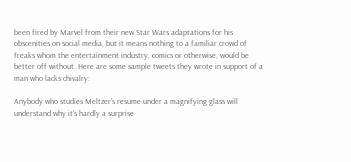been fired by Marvel from their new Star Wars adaptations for his obscenities on social media, but it means nothing to a familiar crowd of freaks whom the entertainment industry, comics or otherwise, would be better off without. Here are some sample tweets they wrote in support of a man who lacks chivalry:

Anybody who studies Meltzer's resume under a magnifying glass will understand why it's hardly a surprise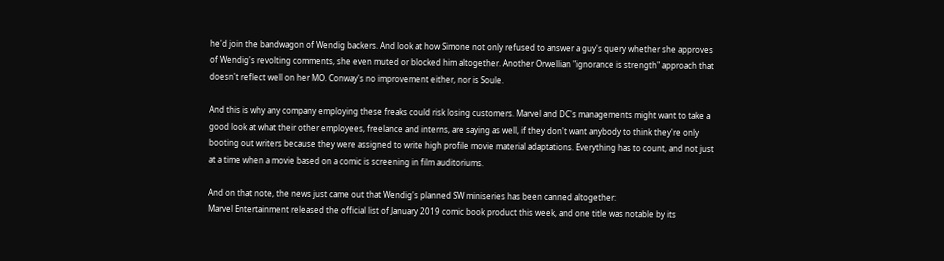he'd join the bandwagon of Wendig backers. And look at how Simone not only refused to answer a guy's query whether she approves of Wendig's revolting comments, she even muted or blocked him altogether. Another Orwellian "ignorance is strength" approach that doesn't reflect well on her MO. Conway's no improvement either, nor is Soule.

And this is why any company employing these freaks could risk losing customers. Marvel and DC's managements might want to take a good look at what their other employees, freelance and interns, are saying as well, if they don't want anybody to think they're only booting out writers because they were assigned to write high profile movie material adaptations. Everything has to count, and not just at a time when a movie based on a comic is screening in film auditoriums.

And on that note, the news just came out that Wendig's planned SW miniseries has been canned altogether:
Marvel Entertainment released the official list of January 2019 comic book product this week, and one title was notable by its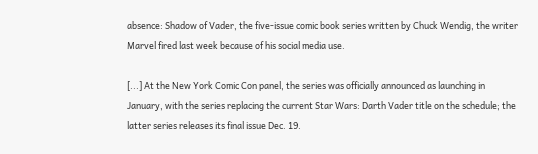absence: Shadow of Vader, the five-issue comic book series written by Chuck Wendig, the writer Marvel fired last week because of his social media use.

[...] At the New York Comic Con panel, the series was officially announced as launching in January, with the series replacing the current Star Wars: Darth Vader title on the schedule; the latter series releases its final issue Dec. 19.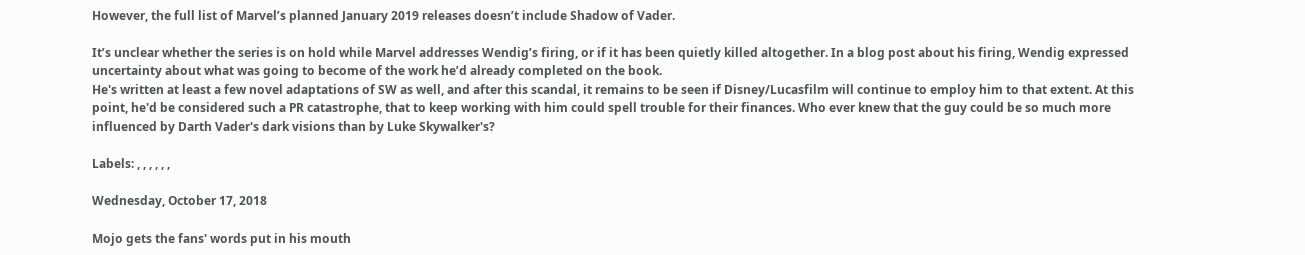However, the full list of Marvel’s planned January 2019 releases doesn’t include Shadow of Vader.

It’s unclear whether the series is on hold while Marvel addresses Wendig’s firing, or if it has been quietly killed altogether. In a blog post about his firing, Wendig expressed uncertainty about what was going to become of the work he’d already completed on the book.
He's written at least a few novel adaptations of SW as well, and after this scandal, it remains to be seen if Disney/Lucasfilm will continue to employ him to that extent. At this point, he'd be considered such a PR catastrophe, that to keep working with him could spell trouble for their finances. Who ever knew that the guy could be so much more influenced by Darth Vader's dark visions than by Luke Skywalker's?

Labels: , , , , , ,

Wednesday, October 17, 2018

Mojo gets the fans' words put in his mouth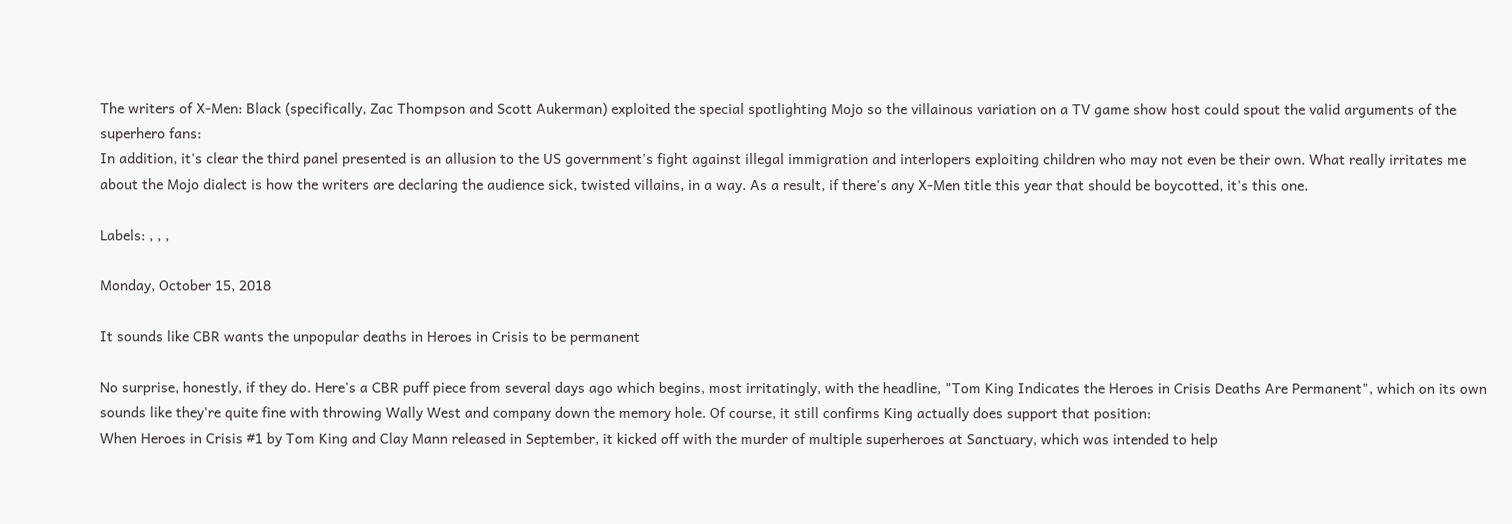The writers of X-Men: Black (specifically, Zac Thompson and Scott Aukerman) exploited the special spotlighting Mojo so the villainous variation on a TV game show host could spout the valid arguments of the superhero fans:
In addition, it's clear the third panel presented is an allusion to the US government's fight against illegal immigration and interlopers exploiting children who may not even be their own. What really irritates me about the Mojo dialect is how the writers are declaring the audience sick, twisted villains, in a way. As a result, if there's any X-Men title this year that should be boycotted, it's this one.

Labels: , , ,

Monday, October 15, 2018

It sounds like CBR wants the unpopular deaths in Heroes in Crisis to be permanent

No surprise, honestly, if they do. Here's a CBR puff piece from several days ago which begins, most irritatingly, with the headline, "Tom King Indicates the Heroes in Crisis Deaths Are Permanent", which on its own sounds like they're quite fine with throwing Wally West and company down the memory hole. Of course, it still confirms King actually does support that position:
When Heroes in Crisis #1 by Tom King and Clay Mann released in September, it kicked off with the murder of multiple superheroes at Sanctuary, which was intended to help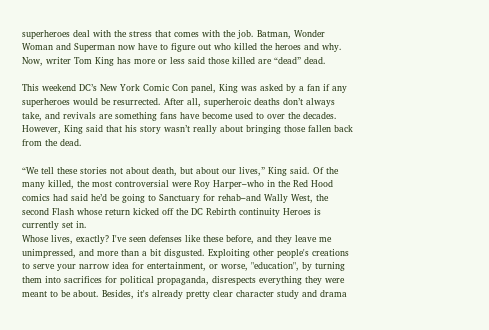superheroes deal with the stress that comes with the job. Batman, Wonder Woman and Superman now have to figure out who killed the heroes and why. Now, writer Tom King has more or less said those killed are “dead” dead.

This weekend DC’s New York Comic Con panel, King was asked by a fan if any superheroes would be resurrected. After all, superheroic deaths don’t always take, and revivals are something fans have become used to over the decades. However, King said that his story wasn’t really about bringing those fallen back from the dead.

“We tell these stories not about death, but about our lives,” King said. Of the many killed, the most controversial were Roy Harper–who in the Red Hood comics had said he’d be going to Sanctuary for rehab–and Wally West, the second Flash whose return kicked off the DC Rebirth continuity Heroes is currently set in.
Whose lives, exactly? I've seen defenses like these before, and they leave me unimpressed, and more than a bit disgusted. Exploiting other people's creations to serve your narrow idea for entertainment, or worse, "education", by turning them into sacrifices for political propaganda, disrespects everything they were meant to be about. Besides, it's already pretty clear character study and drama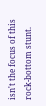isn't the focus of this rock-bottom stunt.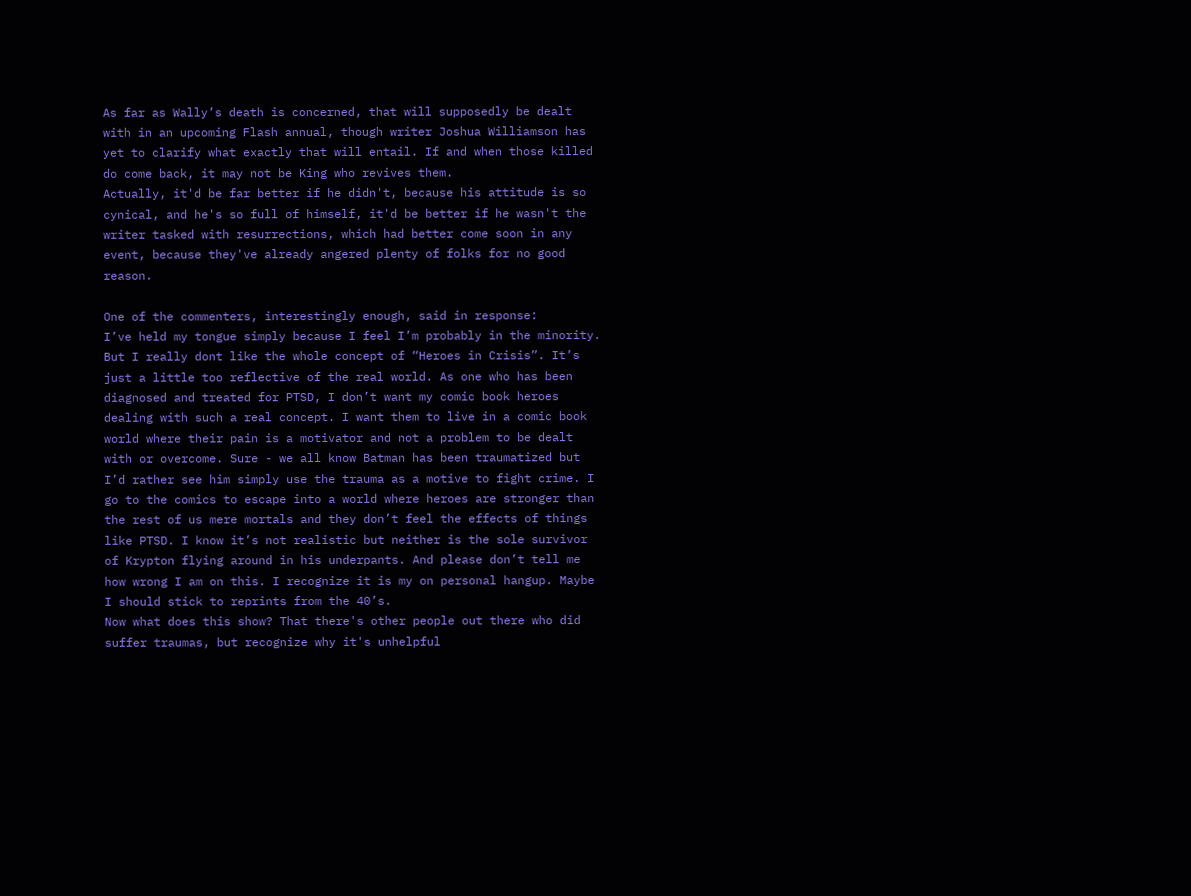As far as Wally’s death is concerned, that will supposedly be dealt with in an upcoming Flash annual, though writer Joshua Williamson has yet to clarify what exactly that will entail. If and when those killed do come back, it may not be King who revives them.
Actually, it'd be far better if he didn't, because his attitude is so cynical, and he's so full of himself, it'd be better if he wasn't the writer tasked with resurrections, which had better come soon in any event, because they've already angered plenty of folks for no good reason.

One of the commenters, interestingly enough, said in response:
I’ve held my tongue simply because I feel I’m probably in the minority. But I really dont like the whole concept of “Heroes in Crisis”. It’s just a little too reflective of the real world. As one who has been diagnosed and treated for PTSD, I don’t want my comic book heroes dealing with such a real concept. I want them to live in a comic book world where their pain is a motivator and not a problem to be dealt with or overcome. Sure - we all know Batman has been traumatized but I’d rather see him simply use the trauma as a motive to fight crime. I go to the comics to escape into a world where heroes are stronger than the rest of us mere mortals and they don’t feel the effects of things like PTSD. I know it’s not realistic but neither is the sole survivor of Krypton flying around in his underpants. And please don’t tell me how wrong I am on this. I recognize it is my on personal hangup. Maybe I should stick to reprints from the 40’s.
Now what does this show? That there's other people out there who did suffer traumas, but recognize why it's unhelpful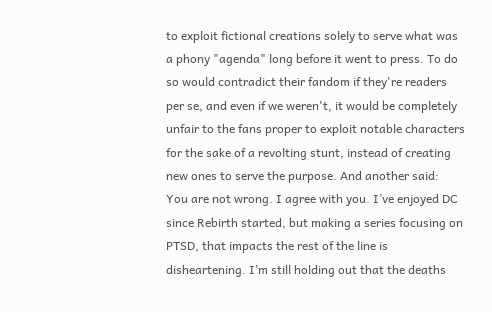to exploit fictional creations solely to serve what was a phony "agenda" long before it went to press. To do so would contradict their fandom if they're readers per se, and even if we weren't, it would be completely unfair to the fans proper to exploit notable characters for the sake of a revolting stunt, instead of creating new ones to serve the purpose. And another said:
You are not wrong. I agree with you. I’ve enjoyed DC since Rebirth started, but making a series focusing on PTSD, that impacts the rest of the line is disheartening. I’m still holding out that the deaths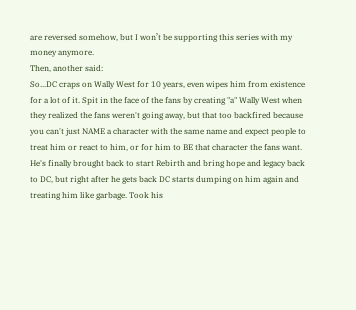are reversed somehow, but I won’t be supporting this series with my money anymore.
Then, another said:
So...DC craps on Wally West for 10 years, even wipes him from existence for a lot of it. Spit in the face of the fans by creating "a" Wally West when they realized the fans weren't going away, but that too backfired because you can't just NAME a character with the same name and expect people to treat him or react to him, or for him to BE that character the fans want. He's finally brought back to start Rebirth and bring hope and legacy back to DC, but right after he gets back DC starts dumping on him again and treating him like garbage. Took his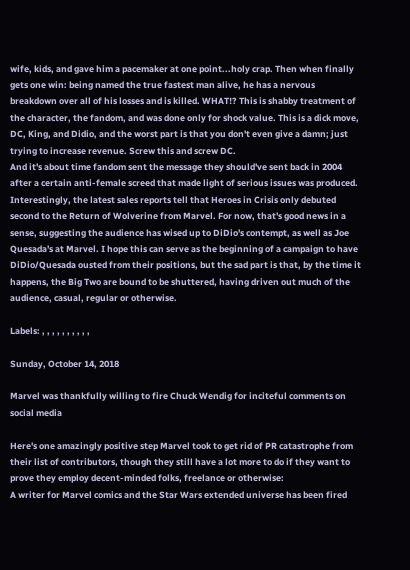wife, kids, and gave him a pacemaker at one point...holy crap. Then when finally gets one win: being named the true fastest man alive, he has a nervous breakdown over all of his losses and is killed. WHAT!? This is shabby treatment of the character, the fandom, and was done only for shock value. This is a dick move, DC, King, and Didio, and the worst part is that you don't even give a damn; just trying to increase revenue. Screw this and screw DC.
And it's about time fandom sent the message they should've sent back in 2004 after a certain anti-female screed that made light of serious issues was produced. Interestingly, the latest sales reports tell that Heroes in Crisis only debuted second to the Return of Wolverine from Marvel. For now, that's good news in a sense, suggesting the audience has wised up to DiDio's contempt, as well as Joe Quesada's at Marvel. I hope this can serve as the beginning of a campaign to have DiDio/Quesada ousted from their positions, but the sad part is that, by the time it happens, the Big Two are bound to be shuttered, having driven out much of the audience, casual, regular or otherwise.

Labels: , , , , , , , , , ,

Sunday, October 14, 2018

Marvel was thankfully willing to fire Chuck Wendig for inciteful comments on social media

Here's one amazingly positive step Marvel took to get rid of PR catastrophe from their list of contributors, though they still have a lot more to do if they want to prove they employ decent-minded folks, freelance or otherwise:
A writer for Marvel comics and the Star Wars extended universe has been fired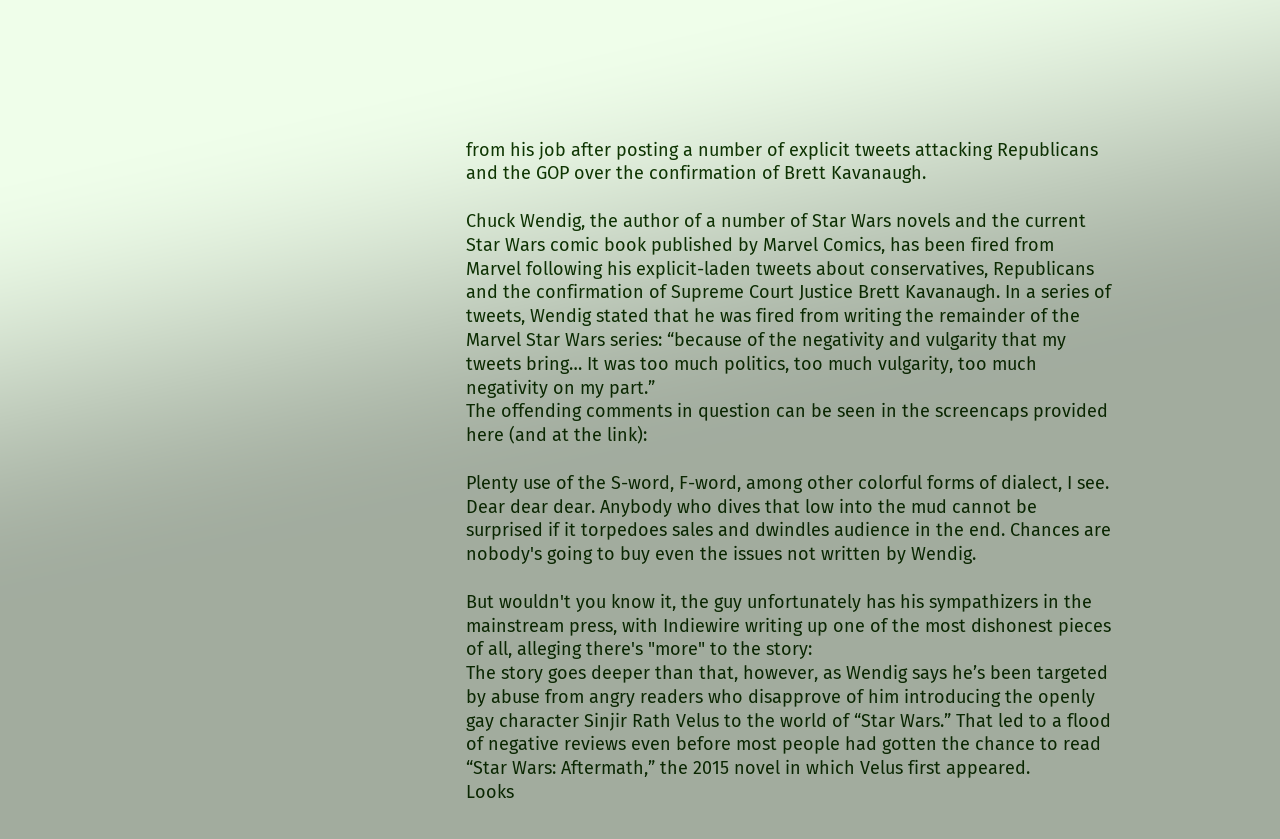from his job after posting a number of explicit tweets attacking Republicans and the GOP over the confirmation of Brett Kavanaugh.

Chuck Wendig, the author of a number of Star Wars novels and the current Star Wars comic book published by Marvel Comics, has been fired from Marvel following his explicit-laden tweets about conservatives, Republicans and the confirmation of Supreme Court Justice Brett Kavanaugh. In a series of tweets, Wendig stated that he was fired from writing the remainder of the Marvel Star Wars series: “because of the negativity and vulgarity that my tweets bring… It was too much politics, too much vulgarity, too much negativity on my part.”
The offending comments in question can be seen in the screencaps provided here (and at the link):

Plenty use of the S-word, F-word, among other colorful forms of dialect, I see. Dear dear dear. Anybody who dives that low into the mud cannot be surprised if it torpedoes sales and dwindles audience in the end. Chances are nobody's going to buy even the issues not written by Wendig.

But wouldn't you know it, the guy unfortunately has his sympathizers in the mainstream press, with Indiewire writing up one of the most dishonest pieces of all, alleging there's "more" to the story:
The story goes deeper than that, however, as Wendig says he’s been targeted by abuse from angry readers who disapprove of him introducing the openly gay character Sinjir Rath Velus to the world of “Star Wars.” That led to a flood of negative reviews even before most people had gotten the chance to read “Star Wars: Aftermath,” the 2015 novel in which Velus first appeared.
Looks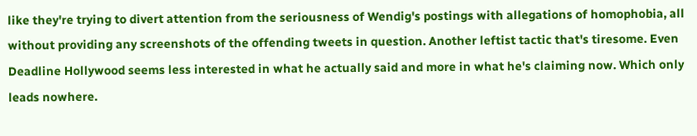like they're trying to divert attention from the seriousness of Wendig's postings with allegations of homophobia, all without providing any screenshots of the offending tweets in question. Another leftist tactic that's tiresome. Even Deadline Hollywood seems less interested in what he actually said and more in what he's claiming now. Which only leads nowhere.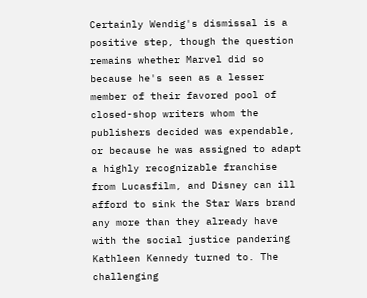Certainly Wendig's dismissal is a positive step, though the question remains whether Marvel did so because he's seen as a lesser member of their favored pool of closed-shop writers whom the publishers decided was expendable, or because he was assigned to adapt a highly recognizable franchise from Lucasfilm, and Disney can ill afford to sink the Star Wars brand any more than they already have with the social justice pandering Kathleen Kennedy turned to. The challenging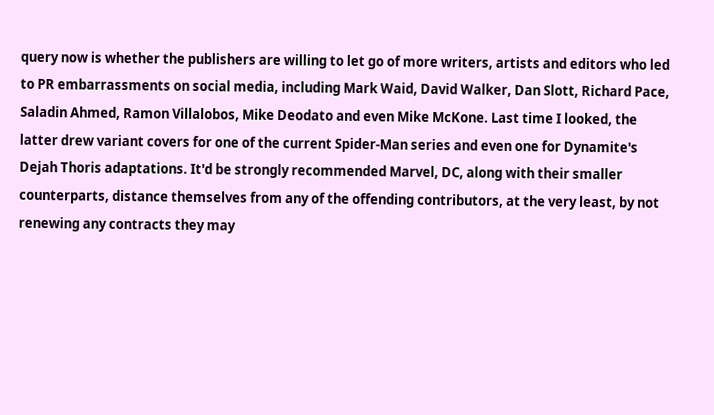query now is whether the publishers are willing to let go of more writers, artists and editors who led to PR embarrassments on social media, including Mark Waid, David Walker, Dan Slott, Richard Pace, Saladin Ahmed, Ramon Villalobos, Mike Deodato and even Mike McKone. Last time I looked, the latter drew variant covers for one of the current Spider-Man series and even one for Dynamite's Dejah Thoris adaptations. It'd be strongly recommended Marvel, DC, along with their smaller counterparts, distance themselves from any of the offending contributors, at the very least, by not renewing any contracts they may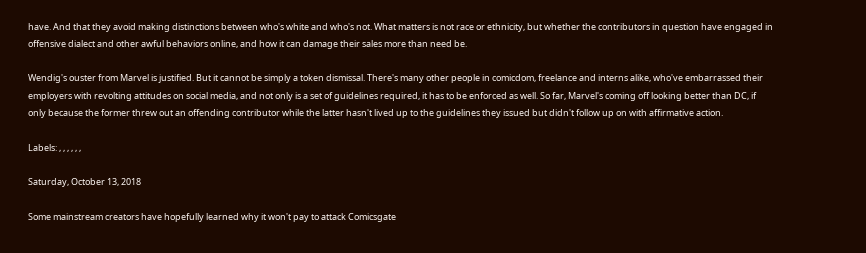have. And that they avoid making distinctions between who's white and who's not. What matters is not race or ethnicity, but whether the contributors in question have engaged in offensive dialect and other awful behaviors online, and how it can damage their sales more than need be.

Wendig's ouster from Marvel is justified. But it cannot be simply a token dismissal. There's many other people in comicdom, freelance and interns alike, who've embarrassed their employers with revolting attitudes on social media, and not only is a set of guidelines required, it has to be enforced as well. So far, Marvel's coming off looking better than DC, if only because the former threw out an offending contributor while the latter hasn't lived up to the guidelines they issued but didn't follow up on with affirmative action.

Labels: , , , , , ,

Saturday, October 13, 2018

Some mainstream creators have hopefully learned why it won't pay to attack Comicsgate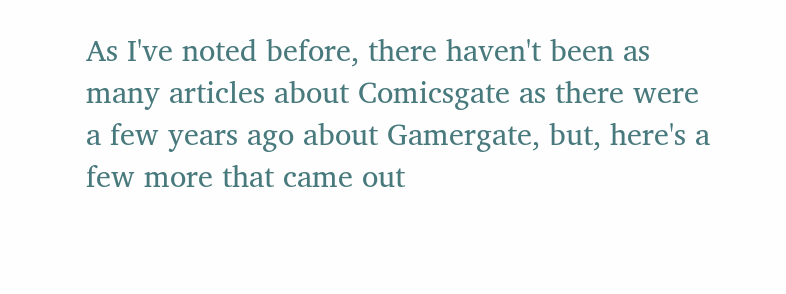As I've noted before, there haven't been as many articles about Comicsgate as there were a few years ago about Gamergate, but, here's a few more that came out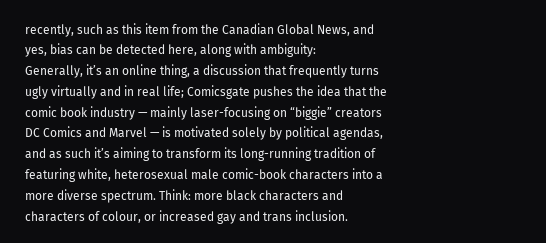recently, such as this item from the Canadian Global News, and yes, bias can be detected here, along with ambiguity:
Generally, it’s an online thing, a discussion that frequently turns ugly virtually and in real life; Comicsgate pushes the idea that the comic book industry — mainly laser-focusing on “biggie” creators DC Comics and Marvel — is motivated solely by political agendas, and as such it’s aiming to transform its long-running tradition of featuring white, heterosexual male comic-book characters into a more diverse spectrum. Think: more black characters and characters of colour, or increased gay and trans inclusion.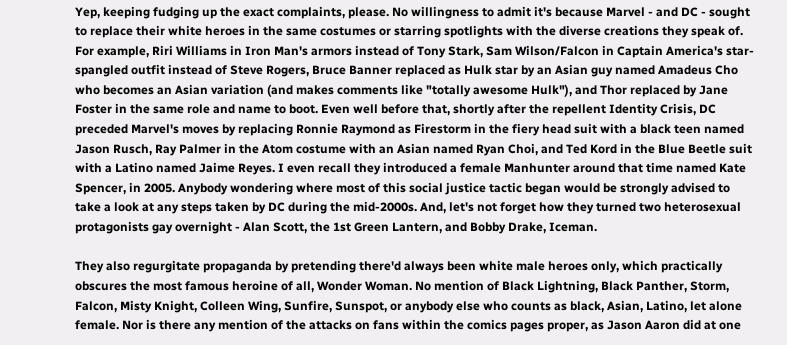Yep, keeping fudging up the exact complaints, please. No willingness to admit it's because Marvel - and DC - sought to replace their white heroes in the same costumes or starring spotlights with the diverse creations they speak of. For example, Riri Williams in Iron Man's armors instead of Tony Stark, Sam Wilson/Falcon in Captain America's star-spangled outfit instead of Steve Rogers, Bruce Banner replaced as Hulk star by an Asian guy named Amadeus Cho who becomes an Asian variation (and makes comments like "totally awesome Hulk"), and Thor replaced by Jane Foster in the same role and name to boot. Even well before that, shortly after the repellent Identity Crisis, DC preceded Marvel's moves by replacing Ronnie Raymond as Firestorm in the fiery head suit with a black teen named Jason Rusch, Ray Palmer in the Atom costume with an Asian named Ryan Choi, and Ted Kord in the Blue Beetle suit with a Latino named Jaime Reyes. I even recall they introduced a female Manhunter around that time named Kate Spencer, in 2005. Anybody wondering where most of this social justice tactic began would be strongly advised to take a look at any steps taken by DC during the mid-2000s. And, let's not forget how they turned two heterosexual protagonists gay overnight - Alan Scott, the 1st Green Lantern, and Bobby Drake, Iceman.

They also regurgitate propaganda by pretending there'd always been white male heroes only, which practically obscures the most famous heroine of all, Wonder Woman. No mention of Black Lightning, Black Panther, Storm, Falcon, Misty Knight, Colleen Wing, Sunfire, Sunspot, or anybody else who counts as black, Asian, Latino, let alone female. Nor is there any mention of the attacks on fans within the comics pages proper, as Jason Aaron did at one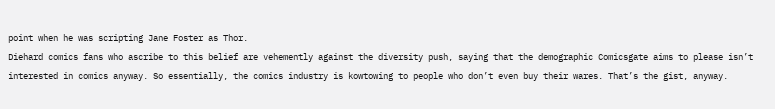point when he was scripting Jane Foster as Thor.
Diehard comics fans who ascribe to this belief are vehemently against the diversity push, saying that the demographic Comicsgate aims to please isn’t interested in comics anyway. So essentially, the comics industry is kowtowing to people who don’t even buy their wares. That’s the gist, anyway.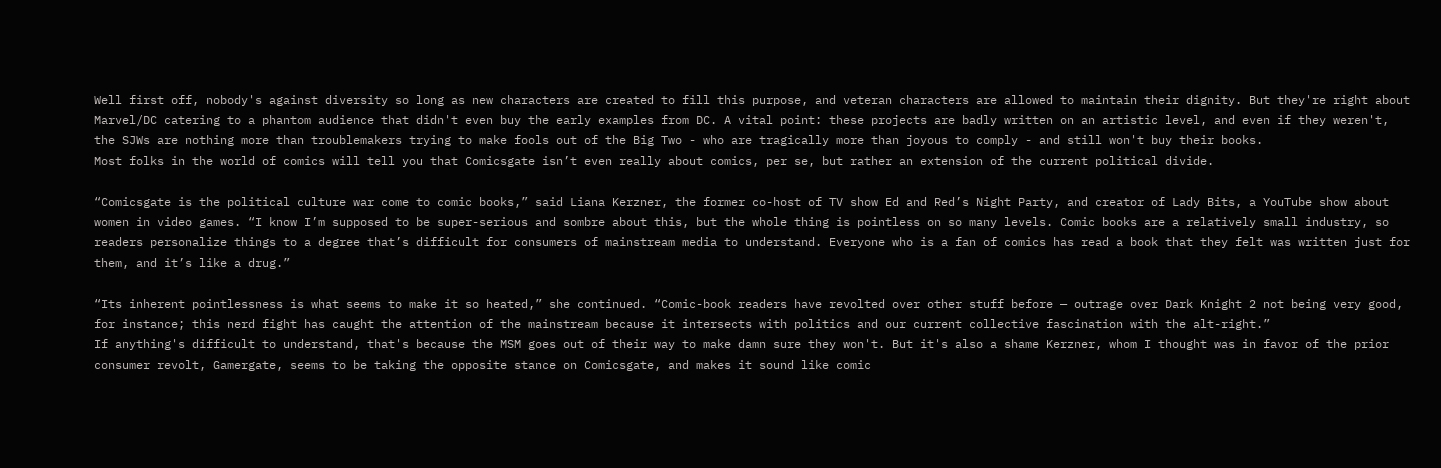Well first off, nobody's against diversity so long as new characters are created to fill this purpose, and veteran characters are allowed to maintain their dignity. But they're right about Marvel/DC catering to a phantom audience that didn't even buy the early examples from DC. A vital point: these projects are badly written on an artistic level, and even if they weren't, the SJWs are nothing more than troublemakers trying to make fools out of the Big Two - who are tragically more than joyous to comply - and still won't buy their books.
Most folks in the world of comics will tell you that Comicsgate isn’t even really about comics, per se, but rather an extension of the current political divide.

“Comicsgate is the political culture war come to comic books,” said Liana Kerzner, the former co-host of TV show Ed and Red’s Night Party, and creator of Lady Bits, a YouTube show about women in video games. “I know I’m supposed to be super-serious and sombre about this, but the whole thing is pointless on so many levels. Comic books are a relatively small industry, so readers personalize things to a degree that’s difficult for consumers of mainstream media to understand. Everyone who is a fan of comics has read a book that they felt was written just for them, and it’s like a drug.”

“Its inherent pointlessness is what seems to make it so heated,” she continued. “Comic-book readers have revolted over other stuff before — outrage over Dark Knight 2 not being very good, for instance; this nerd fight has caught the attention of the mainstream because it intersects with politics and our current collective fascination with the alt-right.”
If anything's difficult to understand, that's because the MSM goes out of their way to make damn sure they won't. But it's also a shame Kerzner, whom I thought was in favor of the prior consumer revolt, Gamergate, seems to be taking the opposite stance on Comicsgate, and makes it sound like comic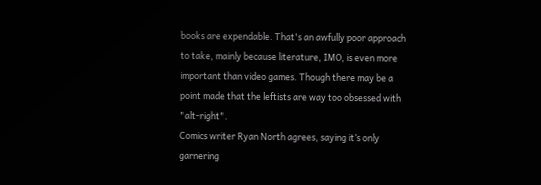books are expendable. That's an awfully poor approach to take, mainly because literature, IMO, is even more important than video games. Though there may be a point made that the leftists are way too obsessed with "alt-right".
Comics writer Ryan North agrees, saying it’s only garnering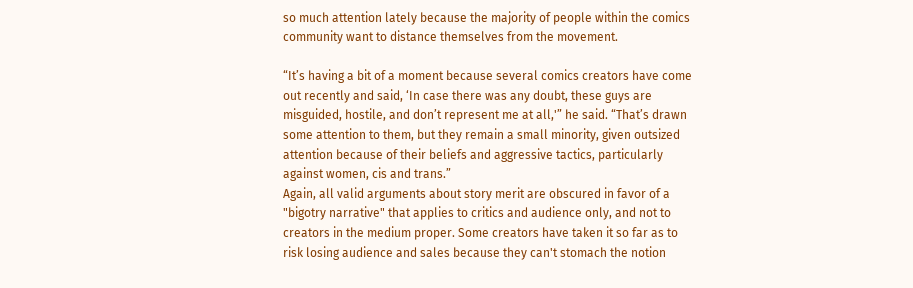so much attention lately because the majority of people within the comics community want to distance themselves from the movement.

“It’s having a bit of a moment because several comics creators have come out recently and said, ‘In case there was any doubt, these guys are misguided, hostile, and don’t represent me at all,'” he said. “That’s drawn some attention to them, but they remain a small minority, given outsized attention because of their beliefs and aggressive tactics, particularly against women, cis and trans.”
Again, all valid arguments about story merit are obscured in favor of a "bigotry narrative" that applies to critics and audience only, and not to creators in the medium proper. Some creators have taken it so far as to risk losing audience and sales because they can't stomach the notion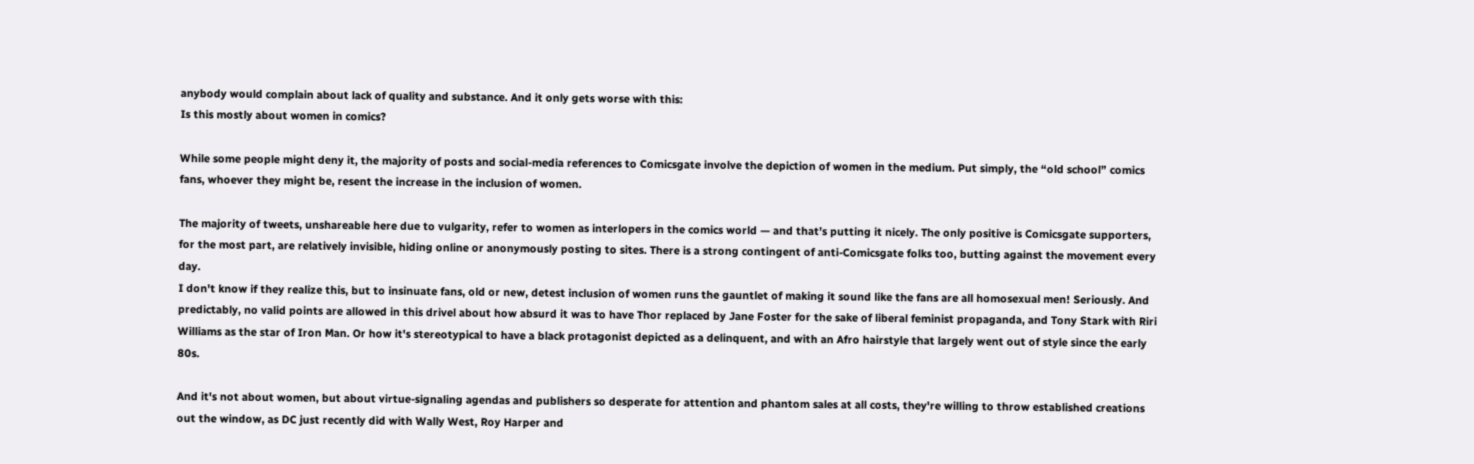anybody would complain about lack of quality and substance. And it only gets worse with this:
Is this mostly about women in comics?

While some people might deny it, the majority of posts and social-media references to Comicsgate involve the depiction of women in the medium. Put simply, the “old school” comics fans, whoever they might be, resent the increase in the inclusion of women.

The majority of tweets, unshareable here due to vulgarity, refer to women as interlopers in the comics world — and that’s putting it nicely. The only positive is Comicsgate supporters, for the most part, are relatively invisible, hiding online or anonymously posting to sites. There is a strong contingent of anti-Comicsgate folks too, butting against the movement every day.
I don't know if they realize this, but to insinuate fans, old or new, detest inclusion of women runs the gauntlet of making it sound like the fans are all homosexual men! Seriously. And predictably, no valid points are allowed in this drivel about how absurd it was to have Thor replaced by Jane Foster for the sake of liberal feminist propaganda, and Tony Stark with Riri Williams as the star of Iron Man. Or how it's stereotypical to have a black protagonist depicted as a delinquent, and with an Afro hairstyle that largely went out of style since the early 80s.

And it's not about women, but about virtue-signaling agendas and publishers so desperate for attention and phantom sales at all costs, they're willing to throw established creations out the window, as DC just recently did with Wally West, Roy Harper and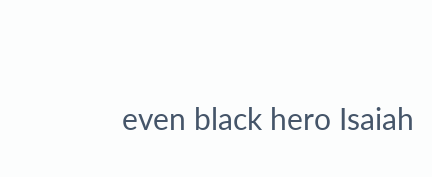even black hero Isaiah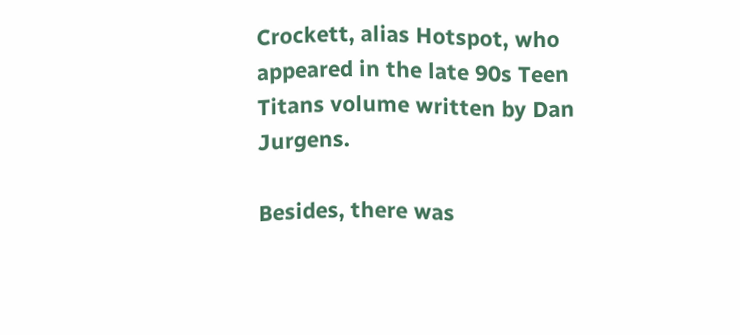Crockett, alias Hotspot, who appeared in the late 90s Teen Titans volume written by Dan Jurgens.

Besides, there was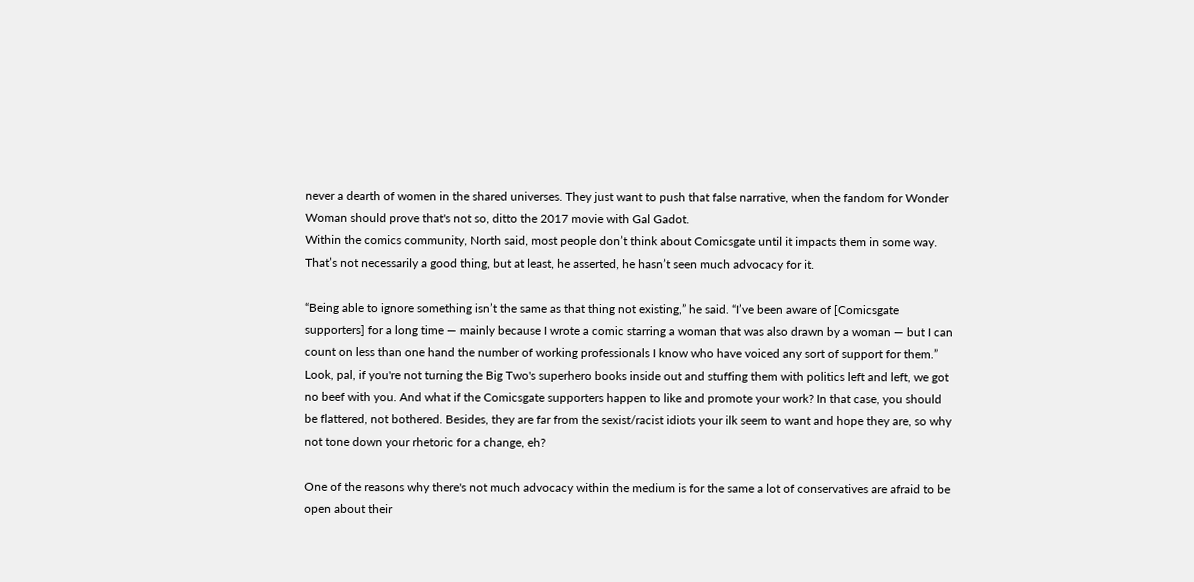never a dearth of women in the shared universes. They just want to push that false narrative, when the fandom for Wonder Woman should prove that's not so, ditto the 2017 movie with Gal Gadot.
Within the comics community, North said, most people don’t think about Comicsgate until it impacts them in some way. That’s not necessarily a good thing, but at least, he asserted, he hasn’t seen much advocacy for it.

“Being able to ignore something isn’t the same as that thing not existing,” he said. “I’ve been aware of [Comicsgate supporters] for a long time — mainly because I wrote a comic starring a woman that was also drawn by a woman — but I can count on less than one hand the number of working professionals I know who have voiced any sort of support for them.”
Look, pal, if you're not turning the Big Two's superhero books inside out and stuffing them with politics left and left, we got no beef with you. And what if the Comicsgate supporters happen to like and promote your work? In that case, you should be flattered, not bothered. Besides, they are far from the sexist/racist idiots your ilk seem to want and hope they are, so why not tone down your rhetoric for a change, eh?

One of the reasons why there's not much advocacy within the medium is for the same a lot of conservatives are afraid to be open about their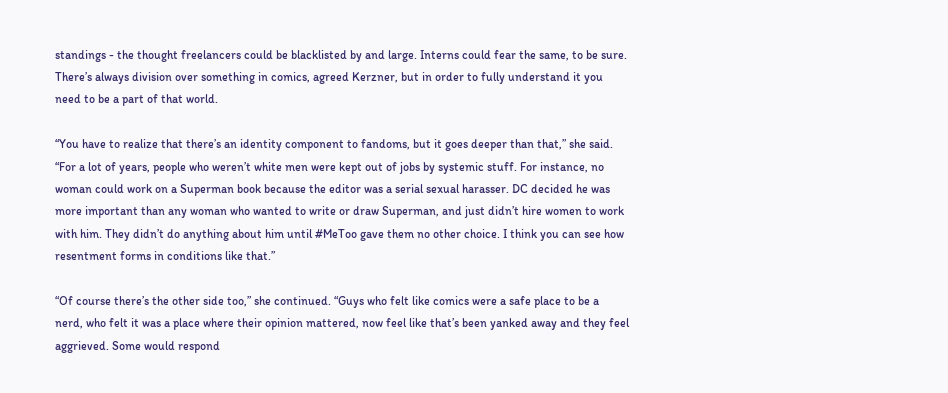standings - the thought freelancers could be blacklisted by and large. Interns could fear the same, to be sure.
There’s always division over something in comics, agreed Kerzner, but in order to fully understand it you need to be a part of that world.

“You have to realize that there’s an identity component to fandoms, but it goes deeper than that,” she said. “For a lot of years, people who weren’t white men were kept out of jobs by systemic stuff. For instance, no woman could work on a Superman book because the editor was a serial sexual harasser. DC decided he was more important than any woman who wanted to write or draw Superman, and just didn’t hire women to work with him. They didn’t do anything about him until #MeToo gave them no other choice. I think you can see how resentment forms in conditions like that.”

“Of course there’s the other side too,” she continued. “Guys who felt like comics were a safe place to be a nerd, who felt it was a place where their opinion mattered, now feel like that’s been yanked away and they feel aggrieved. Some would respond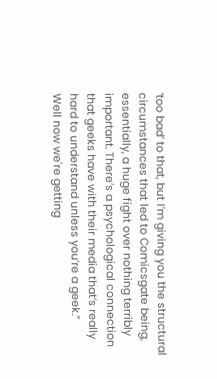‘too bad’ to that, but I’m giving you the structural circumstances that led to Comicsgate being, essentially, a huge fight over nothing terribly important. There’s a psychological connection that geeks have with their media that’s really hard to understand unless you’re a geek.”
Well now we're getting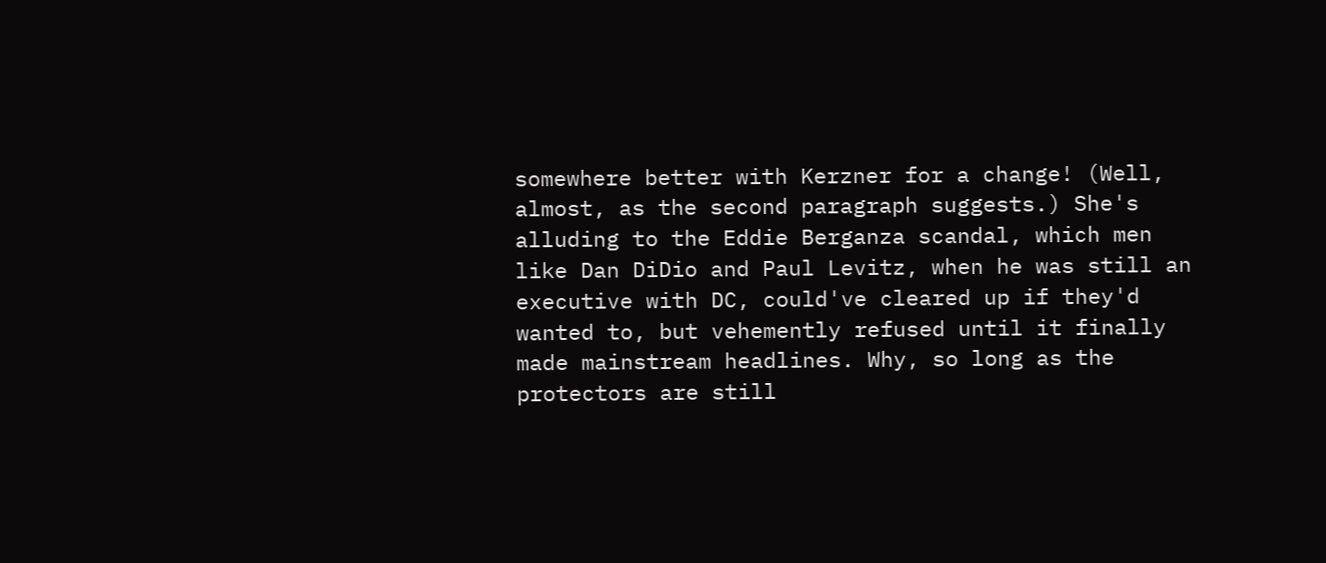somewhere better with Kerzner for a change! (Well, almost, as the second paragraph suggests.) She's alluding to the Eddie Berganza scandal, which men like Dan DiDio and Paul Levitz, when he was still an executive with DC, could've cleared up if they'd wanted to, but vehemently refused until it finally made mainstream headlines. Why, so long as the protectors are still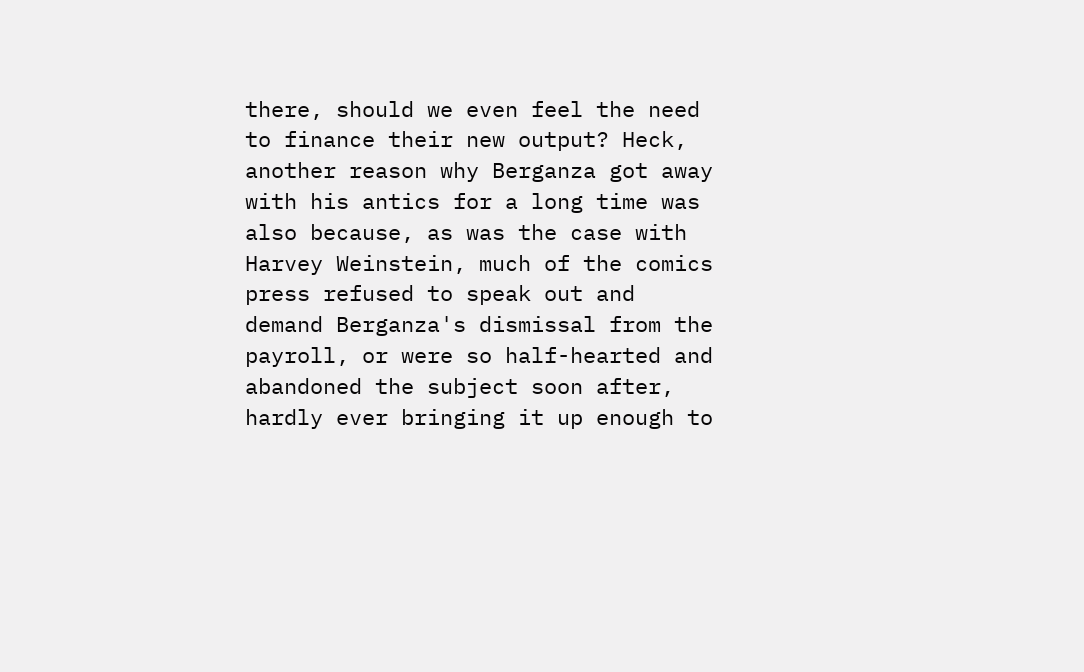there, should we even feel the need to finance their new output? Heck, another reason why Berganza got away with his antics for a long time was also because, as was the case with Harvey Weinstein, much of the comics press refused to speak out and demand Berganza's dismissal from the payroll, or were so half-hearted and abandoned the subject soon after, hardly ever bringing it up enough to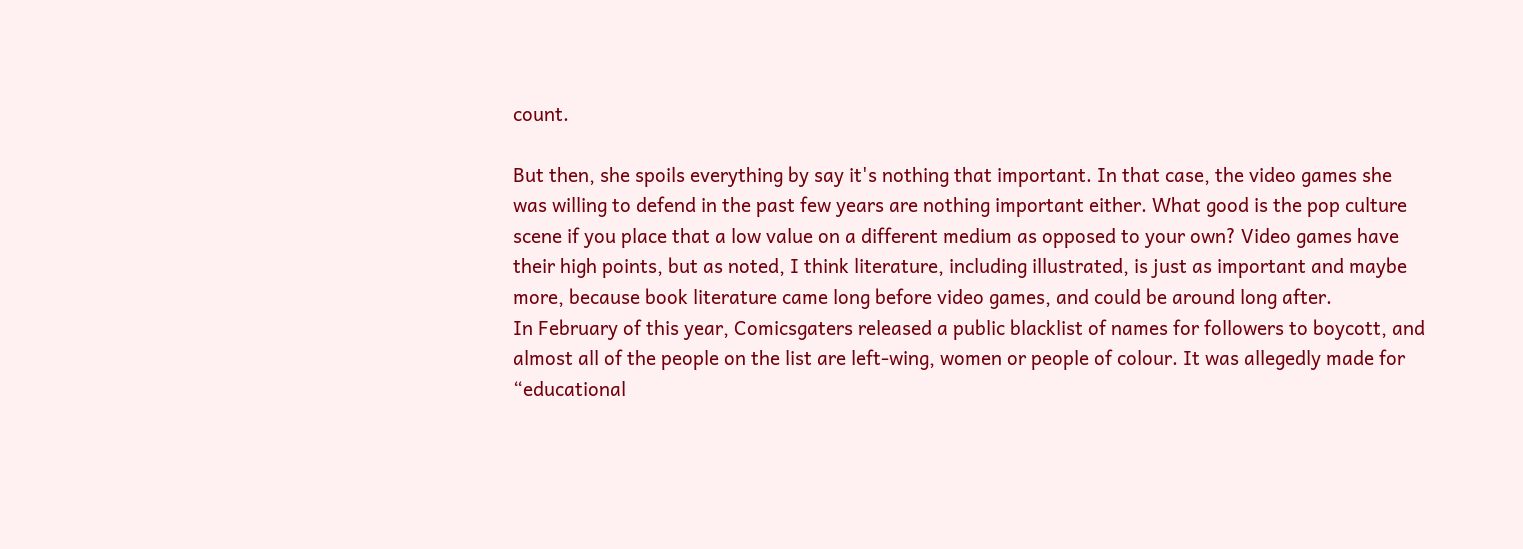count.

But then, she spoils everything by say it's nothing that important. In that case, the video games she was willing to defend in the past few years are nothing important either. What good is the pop culture scene if you place that a low value on a different medium as opposed to your own? Video games have their high points, but as noted, I think literature, including illustrated, is just as important and maybe more, because book literature came long before video games, and could be around long after.
In February of this year, Comicsgaters released a public blacklist of names for followers to boycott, and almost all of the people on the list are left-wing, women or people of colour. It was allegedly made for “educational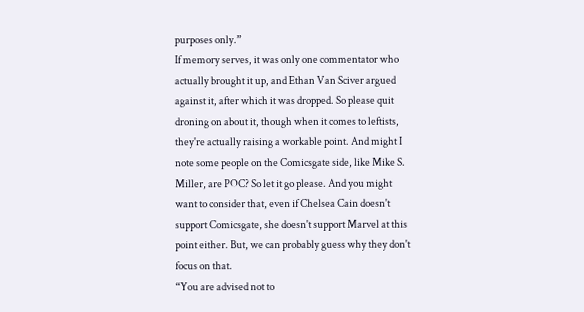purposes only.”
If memory serves, it was only one commentator who actually brought it up, and Ethan Van Sciver argued against it, after which it was dropped. So please quit droning on about it, though when it comes to leftists, they're actually raising a workable point. And might I note some people on the Comicsgate side, like Mike S. Miller, are POC? So let it go please. And you might want to consider that, even if Chelsea Cain doesn't support Comicsgate, she doesn't support Marvel at this point either. But, we can probably guess why they don't focus on that.
“You are advised not to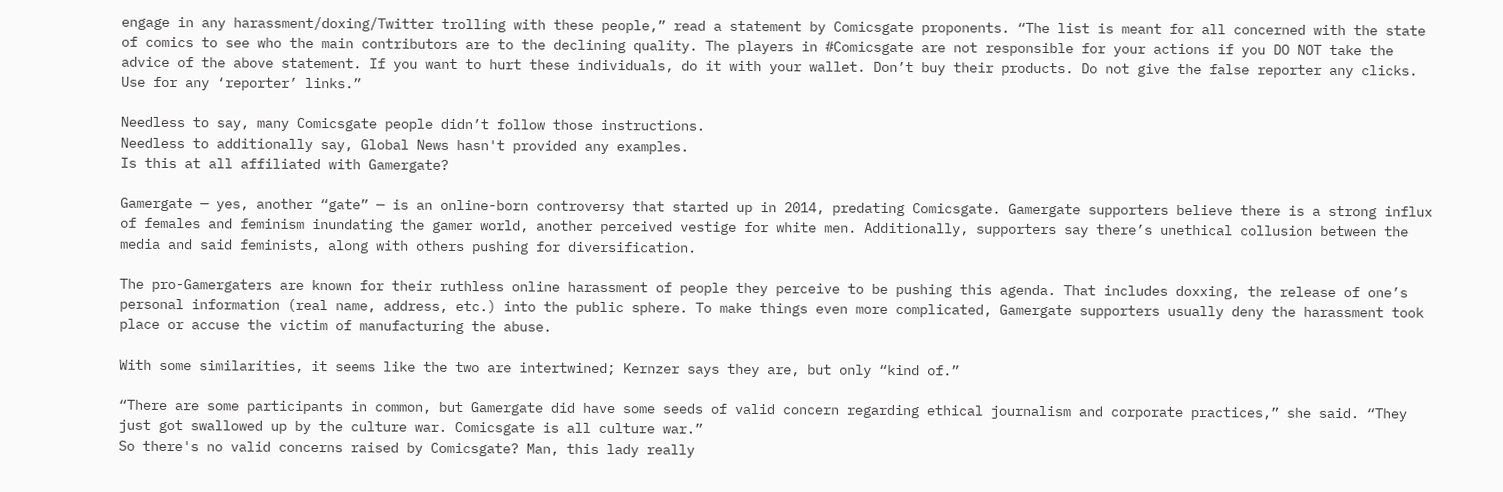engage in any harassment/doxing/Twitter trolling with these people,” read a statement by Comicsgate proponents. “The list is meant for all concerned with the state of comics to see who the main contributors are to the declining quality. The players in #Comicsgate are not responsible for your actions if you DO NOT take the advice of the above statement. If you want to hurt these individuals, do it with your wallet. Don’t buy their products. Do not give the false reporter any clicks. Use for any ‘reporter’ links.”

Needless to say, many Comicsgate people didn’t follow those instructions.
Needless to additionally say, Global News hasn't provided any examples.
Is this at all affiliated with Gamergate?

Gamergate — yes, another “gate” — is an online-born controversy that started up in 2014, predating Comicsgate. Gamergate supporters believe there is a strong influx of females and feminism inundating the gamer world, another perceived vestige for white men. Additionally, supporters say there’s unethical collusion between the media and said feminists, along with others pushing for diversification.

The pro-Gamergaters are known for their ruthless online harassment of people they perceive to be pushing this agenda. That includes doxxing, the release of one’s personal information (real name, address, etc.) into the public sphere. To make things even more complicated, Gamergate supporters usually deny the harassment took place or accuse the victim of manufacturing the abuse.

With some similarities, it seems like the two are intertwined; Kernzer says they are, but only “kind of.”

“There are some participants in common, but Gamergate did have some seeds of valid concern regarding ethical journalism and corporate practices,” she said. “They just got swallowed up by the culture war. Comicsgate is all culture war.”
So there's no valid concerns raised by Comicsgate? Man, this lady really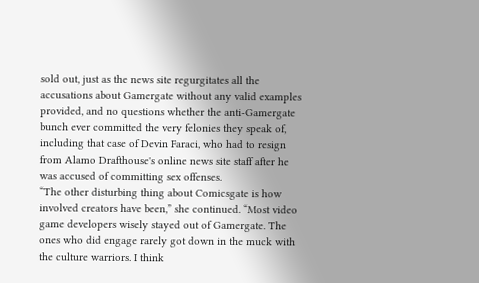sold out, just as the news site regurgitates all the accusations about Gamergate without any valid examples provided, and no questions whether the anti-Gamergate bunch ever committed the very felonies they speak of, including that case of Devin Faraci, who had to resign from Alamo Drafthouse's online news site staff after he was accused of committing sex offenses.
“The other disturbing thing about Comicsgate is how involved creators have been,” she continued. “Most video game developers wisely stayed out of Gamergate. The ones who did engage rarely got down in the muck with the culture warriors. I think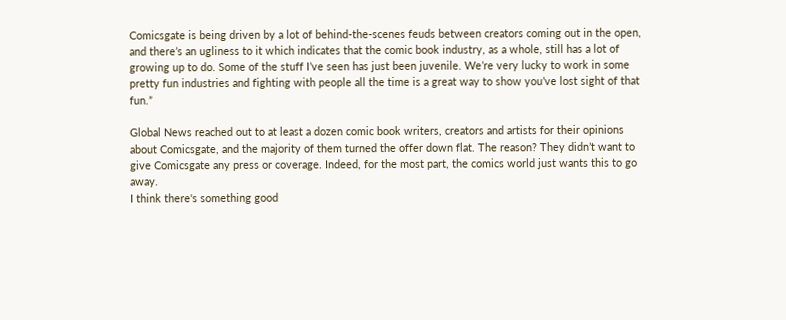Comicsgate is being driven by a lot of behind-the-scenes feuds between creators coming out in the open, and there’s an ugliness to it which indicates that the comic book industry, as a whole, still has a lot of growing up to do. Some of the stuff I’ve seen has just been juvenile. We’re very lucky to work in some pretty fun industries and fighting with people all the time is a great way to show you’ve lost sight of that fun.”

Global News reached out to at least a dozen comic book writers, creators and artists for their opinions about Comicsgate, and the majority of them turned the offer down flat. The reason? They didn’t want to give Comicsgate any press or coverage. Indeed, for the most part, the comics world just wants this to go away.
I think there's something good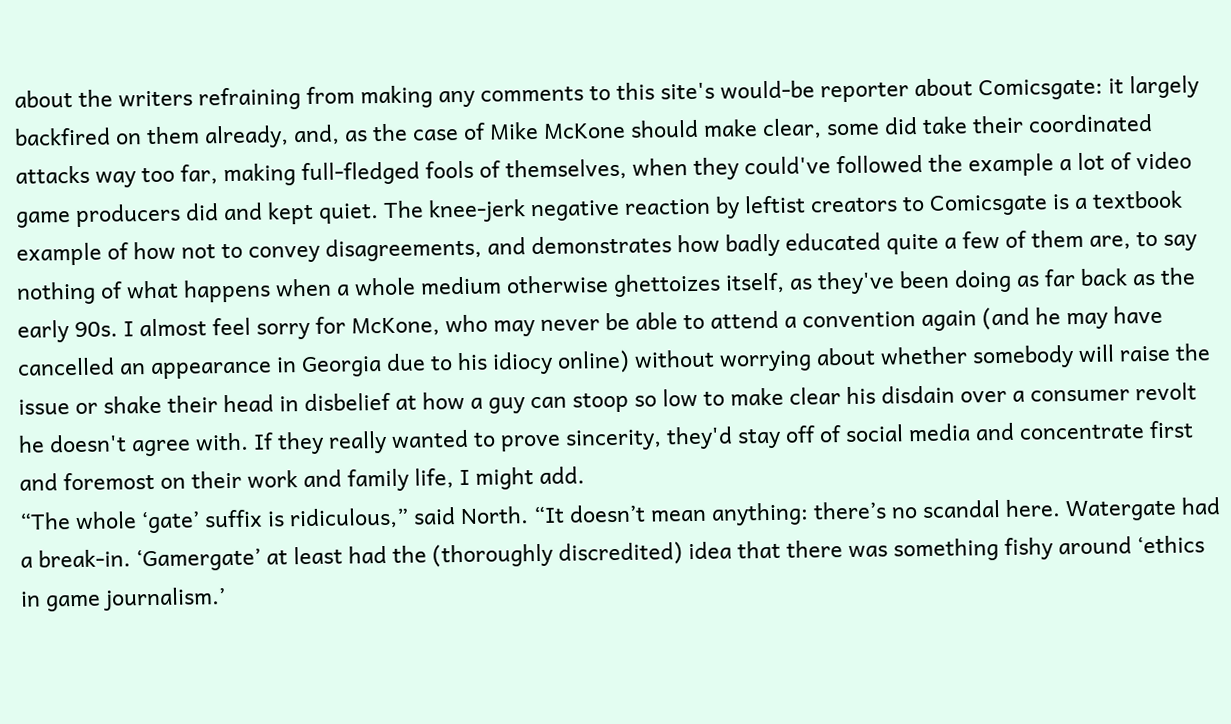about the writers refraining from making any comments to this site's would-be reporter about Comicsgate: it largely backfired on them already, and, as the case of Mike McKone should make clear, some did take their coordinated attacks way too far, making full-fledged fools of themselves, when they could've followed the example a lot of video game producers did and kept quiet. The knee-jerk negative reaction by leftist creators to Comicsgate is a textbook example of how not to convey disagreements, and demonstrates how badly educated quite a few of them are, to say nothing of what happens when a whole medium otherwise ghettoizes itself, as they've been doing as far back as the early 90s. I almost feel sorry for McKone, who may never be able to attend a convention again (and he may have cancelled an appearance in Georgia due to his idiocy online) without worrying about whether somebody will raise the issue or shake their head in disbelief at how a guy can stoop so low to make clear his disdain over a consumer revolt he doesn't agree with. If they really wanted to prove sincerity, they'd stay off of social media and concentrate first and foremost on their work and family life, I might add.
“The whole ‘gate’ suffix is ridiculous,” said North. “It doesn’t mean anything: there’s no scandal here. Watergate had a break-in. ‘Gamergate’ at least had the (thoroughly discredited) idea that there was something fishy around ‘ethics in game journalism.’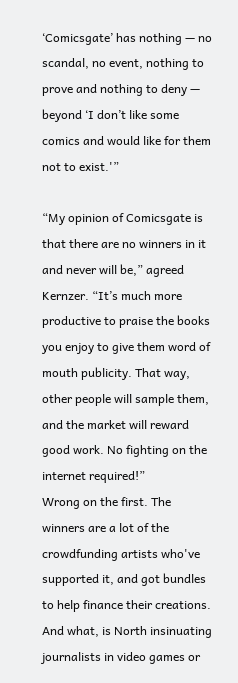‘Comicsgate’ has nothing — no scandal, no event, nothing to prove and nothing to deny — beyond ‘I don’t like some comics and would like for them not to exist.'”

“My opinion of Comicsgate is that there are no winners in it and never will be,” agreed Kernzer. “It’s much more productive to praise the books you enjoy to give them word of mouth publicity. That way, other people will sample them, and the market will reward good work. No fighting on the internet required!”
Wrong on the first. The winners are a lot of the crowdfunding artists who've supported it, and got bundles to help finance their creations. And what, is North insinuating journalists in video games or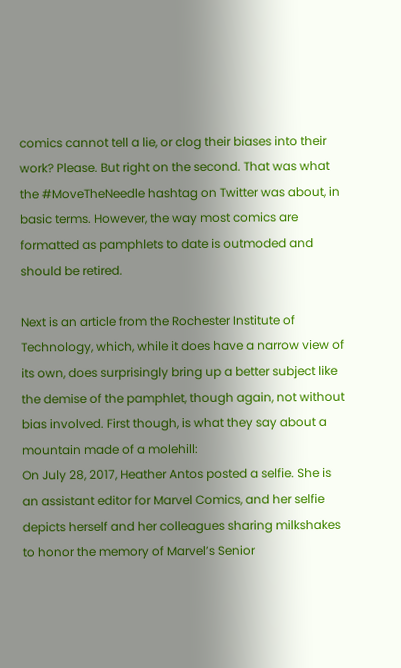comics cannot tell a lie, or clog their biases into their work? Please. But right on the second. That was what the #MoveTheNeedle hashtag on Twitter was about, in basic terms. However, the way most comics are formatted as pamphlets to date is outmoded and should be retired.

Next is an article from the Rochester Institute of Technology, which, while it does have a narrow view of its own, does surprisingly bring up a better subject like the demise of the pamphlet, though again, not without bias involved. First though, is what they say about a mountain made of a molehill:
On July 28, 2017, Heather Antos posted a selfie. She is an assistant editor for Marvel Comics, and her selfie depicts herself and her colleagues sharing milkshakes to honor the memory of Marvel’s Senior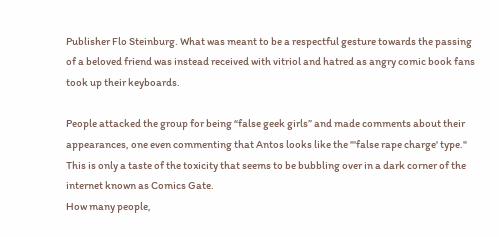Publisher Flo Steinburg. What was meant to be a respectful gesture towards the passing of a beloved friend was instead received with vitriol and hatred as angry comic book fans took up their keyboards.

People attacked the group for being “false geek girls” and made comments about their appearances, one even commenting that Antos looks like the "'false rape charge' type." This is only a taste of the toxicity that seems to be bubbling over in a dark corner of the internet known as Comics Gate.
How many people,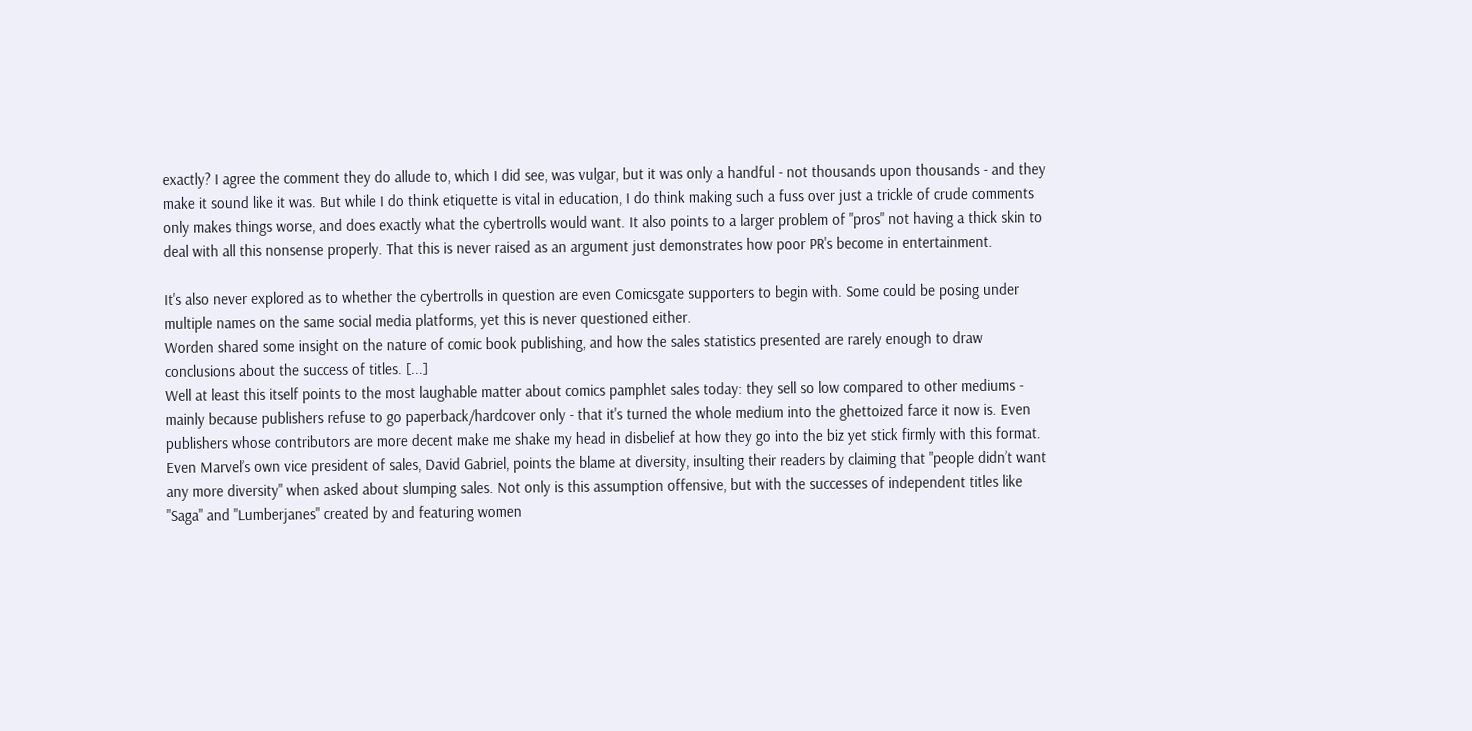exactly? I agree the comment they do allude to, which I did see, was vulgar, but it was only a handful - not thousands upon thousands - and they make it sound like it was. But while I do think etiquette is vital in education, I do think making such a fuss over just a trickle of crude comments only makes things worse, and does exactly what the cybertrolls would want. It also points to a larger problem of "pros" not having a thick skin to deal with all this nonsense properly. That this is never raised as an argument just demonstrates how poor PR's become in entertainment.

It's also never explored as to whether the cybertrolls in question are even Comicsgate supporters to begin with. Some could be posing under multiple names on the same social media platforms, yet this is never questioned either.
Worden shared some insight on the nature of comic book publishing, and how the sales statistics presented are rarely enough to draw conclusions about the success of titles. [...]
Well at least this itself points to the most laughable matter about comics pamphlet sales today: they sell so low compared to other mediums - mainly because publishers refuse to go paperback/hardcover only - that it's turned the whole medium into the ghettoized farce it now is. Even publishers whose contributors are more decent make me shake my head in disbelief at how they go into the biz yet stick firmly with this format.
Even Marvel’s own vice president of sales, David Gabriel, points the blame at diversity, insulting their readers by claiming that "people didn’t want any more diversity" when asked about slumping sales. Not only is this assumption offensive, but with the successes of independent titles like "Saga" and "Lumberjanes" created by and featuring women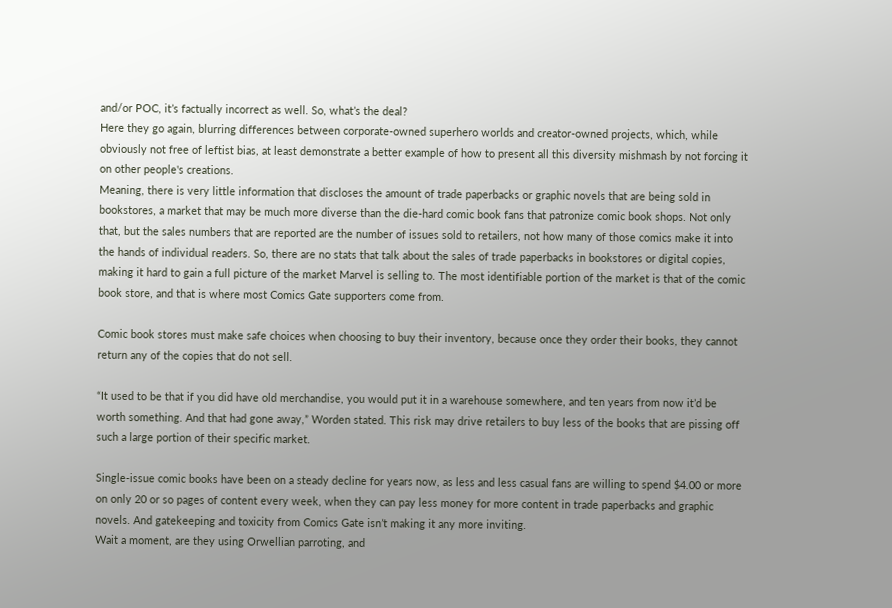and/or POC, it’s factually incorrect as well. So, what’s the deal?
Here they go again, blurring differences between corporate-owned superhero worlds and creator-owned projects, which, while obviously not free of leftist bias, at least demonstrate a better example of how to present all this diversity mishmash by not forcing it on other people's creations.
Meaning, there is very little information that discloses the amount of trade paperbacks or graphic novels that are being sold in bookstores, a market that may be much more diverse than the die-hard comic book fans that patronize comic book shops. Not only that, but the sales numbers that are reported are the number of issues sold to retailers, not how many of those comics make it into the hands of individual readers. So, there are no stats that talk about the sales of trade paperbacks in bookstores or digital copies, making it hard to gain a full picture of the market Marvel is selling to. The most identifiable portion of the market is that of the comic book store, and that is where most Comics Gate supporters come from.

Comic book stores must make safe choices when choosing to buy their inventory, because once they order their books, they cannot return any of the copies that do not sell.

“It used to be that if you did have old merchandise, you would put it in a warehouse somewhere, and ten years from now it’d be worth something. And that had gone away,” Worden stated. This risk may drive retailers to buy less of the books that are pissing off such a large portion of their specific market.

Single-issue comic books have been on a steady decline for years now, as less and less casual fans are willing to spend $4.00 or more on only 20 or so pages of content every week, when they can pay less money for more content in trade paperbacks and graphic novels. And gatekeeping and toxicity from Comics Gate isn’t making it any more inviting.
Wait a moment, are they using Orwellian parroting, and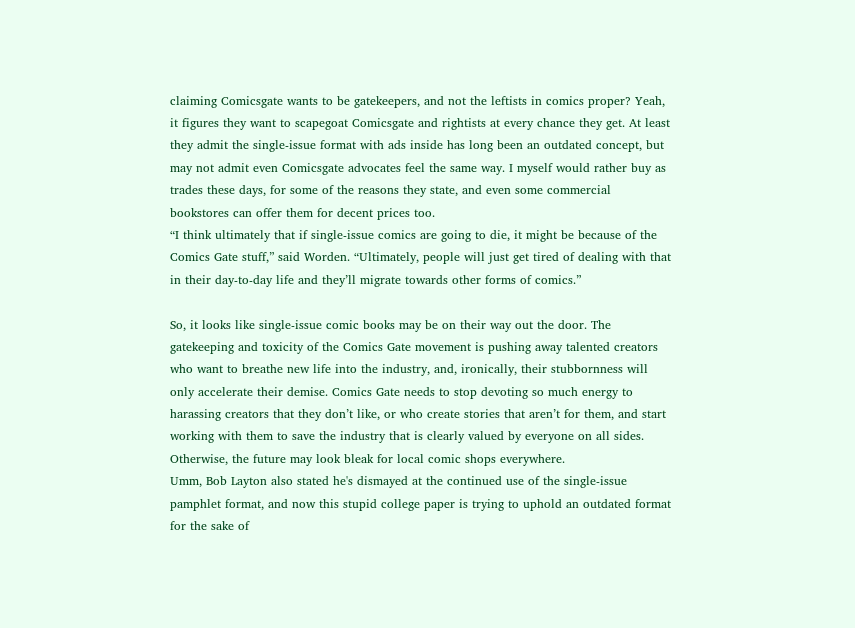claiming Comicsgate wants to be gatekeepers, and not the leftists in comics proper? Yeah, it figures they want to scapegoat Comicsgate and rightists at every chance they get. At least they admit the single-issue format with ads inside has long been an outdated concept, but may not admit even Comicsgate advocates feel the same way. I myself would rather buy as trades these days, for some of the reasons they state, and even some commercial bookstores can offer them for decent prices too.
“I think ultimately that if single-issue comics are going to die, it might be because of the Comics Gate stuff,” said Worden. “Ultimately, people will just get tired of dealing with that in their day-to-day life and they’ll migrate towards other forms of comics.”

So, it looks like single-issue comic books may be on their way out the door. The gatekeeping and toxicity of the Comics Gate movement is pushing away talented creators who want to breathe new life into the industry, and, ironically, their stubbornness will only accelerate their demise. Comics Gate needs to stop devoting so much energy to harassing creators that they don’t like, or who create stories that aren’t for them, and start working with them to save the industry that is clearly valued by everyone on all sides. Otherwise, the future may look bleak for local comic shops everywhere.
Umm, Bob Layton also stated he's dismayed at the continued use of the single-issue pamphlet format, and now this stupid college paper is trying to uphold an outdated format for the sake of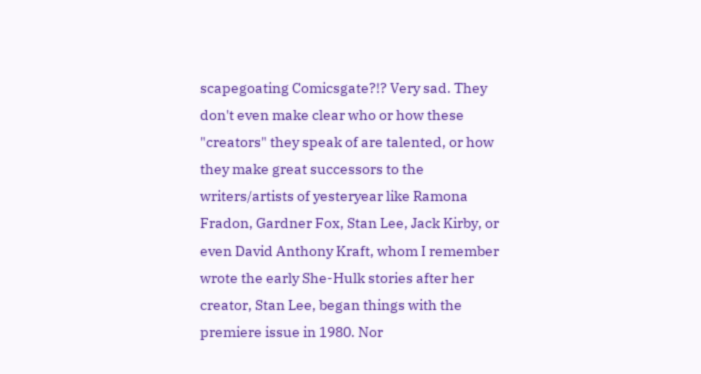scapegoating Comicsgate?!? Very sad. They don't even make clear who or how these "creators" they speak of are talented, or how they make great successors to the writers/artists of yesteryear like Ramona Fradon, Gardner Fox, Stan Lee, Jack Kirby, or even David Anthony Kraft, whom I remember wrote the early She-Hulk stories after her creator, Stan Lee, began things with the premiere issue in 1980. Nor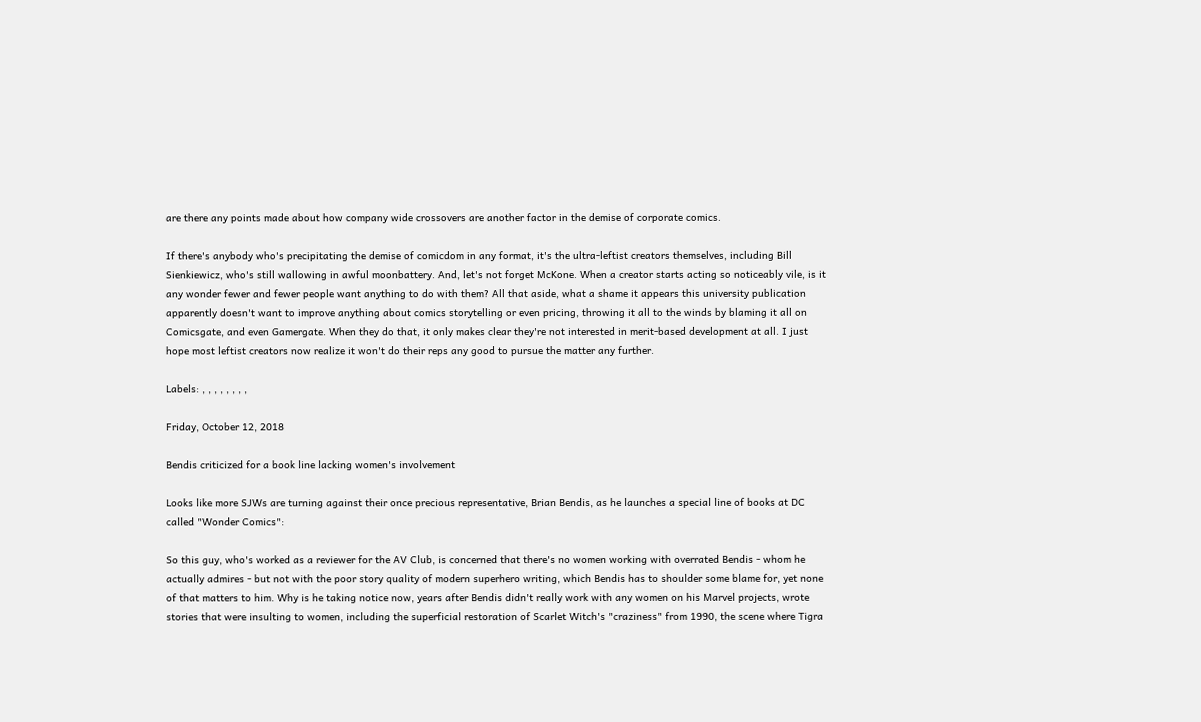are there any points made about how company wide crossovers are another factor in the demise of corporate comics.

If there's anybody who's precipitating the demise of comicdom in any format, it's the ultra-leftist creators themselves, including Bill Sienkiewicz, who's still wallowing in awful moonbattery. And, let's not forget McKone. When a creator starts acting so noticeably vile, is it any wonder fewer and fewer people want anything to do with them? All that aside, what a shame it appears this university publication apparently doesn't want to improve anything about comics storytelling or even pricing, throwing it all to the winds by blaming it all on Comicsgate, and even Gamergate. When they do that, it only makes clear they're not interested in merit-based development at all. I just hope most leftist creators now realize it won't do their reps any good to pursue the matter any further.

Labels: , , , , , , , ,

Friday, October 12, 2018

Bendis criticized for a book line lacking women's involvement

Looks like more SJWs are turning against their once precious representative, Brian Bendis, as he launches a special line of books at DC called "Wonder Comics":

So this guy, who's worked as a reviewer for the AV Club, is concerned that there's no women working with overrated Bendis - whom he actually admires - but not with the poor story quality of modern superhero writing, which Bendis has to shoulder some blame for, yet none of that matters to him. Why is he taking notice now, years after Bendis didn't really work with any women on his Marvel projects, wrote stories that were insulting to women, including the superficial restoration of Scarlet Witch's "craziness" from 1990, the scene where Tigra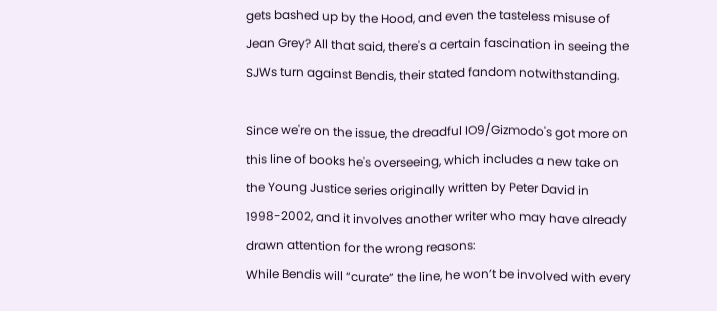gets bashed up by the Hood, and even the tasteless misuse of Jean Grey? All that said, there's a certain fascination in seeing the SJWs turn against Bendis, their stated fandom notwithstanding.

Since we're on the issue, the dreadful IO9/Gizmodo's got more on this line of books he's overseeing, which includes a new take on the Young Justice series originally written by Peter David in 1998-2002, and it involves another writer who may have already drawn attention for the wrong reasons:
While Bendis will “curate” the line, he won’t be involved with every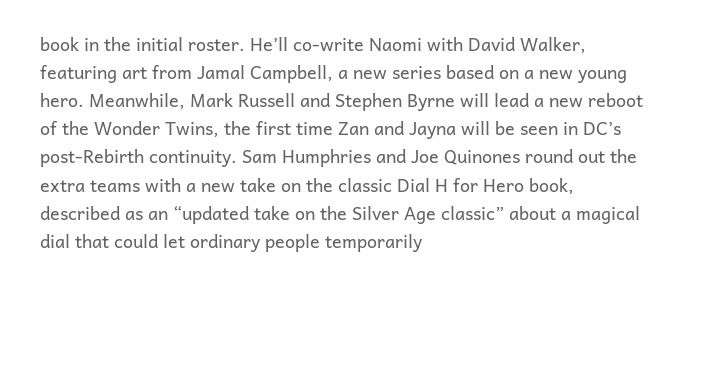book in the initial roster. He’ll co-write Naomi with David Walker, featuring art from Jamal Campbell, a new series based on a new young hero. Meanwhile, Mark Russell and Stephen Byrne will lead a new reboot of the Wonder Twins, the first time Zan and Jayna will be seen in DC’s post-Rebirth continuity. Sam Humphries and Joe Quinones round out the extra teams with a new take on the classic Dial H for Hero book, described as an “updated take on the Silver Age classic” about a magical dial that could let ordinary people temporarily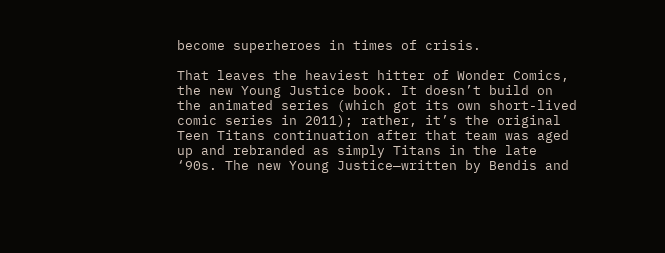become superheroes in times of crisis.

That leaves the heaviest hitter of Wonder Comics, the new Young Justice book. It doesn’t build on the animated series (which got its own short-lived comic series in 2011); rather, it’s the original Teen Titans continuation after that team was aged up and rebranded as simply Titans in the late ‘90s. The new Young Justice—written by Bendis and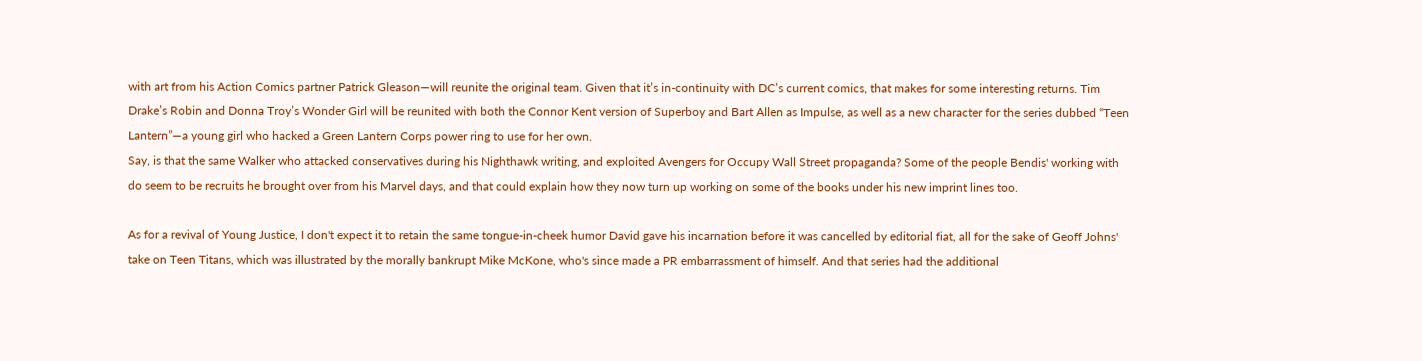with art from his Action Comics partner Patrick Gleason—will reunite the original team. Given that it’s in-continuity with DC’s current comics, that makes for some interesting returns. Tim Drake’s Robin and Donna Troy’s Wonder Girl will be reunited with both the Connor Kent version of Superboy and Bart Allen as Impulse, as well as a new character for the series dubbed “Teen Lantern”—a young girl who hacked a Green Lantern Corps power ring to use for her own.
Say, is that the same Walker who attacked conservatives during his Nighthawk writing, and exploited Avengers for Occupy Wall Street propaganda? Some of the people Bendis' working with do seem to be recruits he brought over from his Marvel days, and that could explain how they now turn up working on some of the books under his new imprint lines too.

As for a revival of Young Justice, I don't expect it to retain the same tongue-in-cheek humor David gave his incarnation before it was cancelled by editorial fiat, all for the sake of Geoff Johns' take on Teen Titans, which was illustrated by the morally bankrupt Mike McKone, who's since made a PR embarrassment of himself. And that series had the additional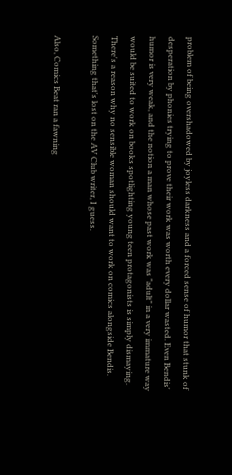problem of being overshadowed by joyless darkness and a forced sense of humor that stunk of desperation by phonies trying to prove their work was worth every dollar wasted. Even Bendis' humor is very weak, and the notion a man whose past work was "adult" in a very immature way would be suited to work on books spotlighting young teen protagonists is simply dismaying. There's a reason why no sensible woman should want to work on comics alongside Bendis. Something that's lost on the AV Club writer, I guess.

Also, Comics Beat ran a fawning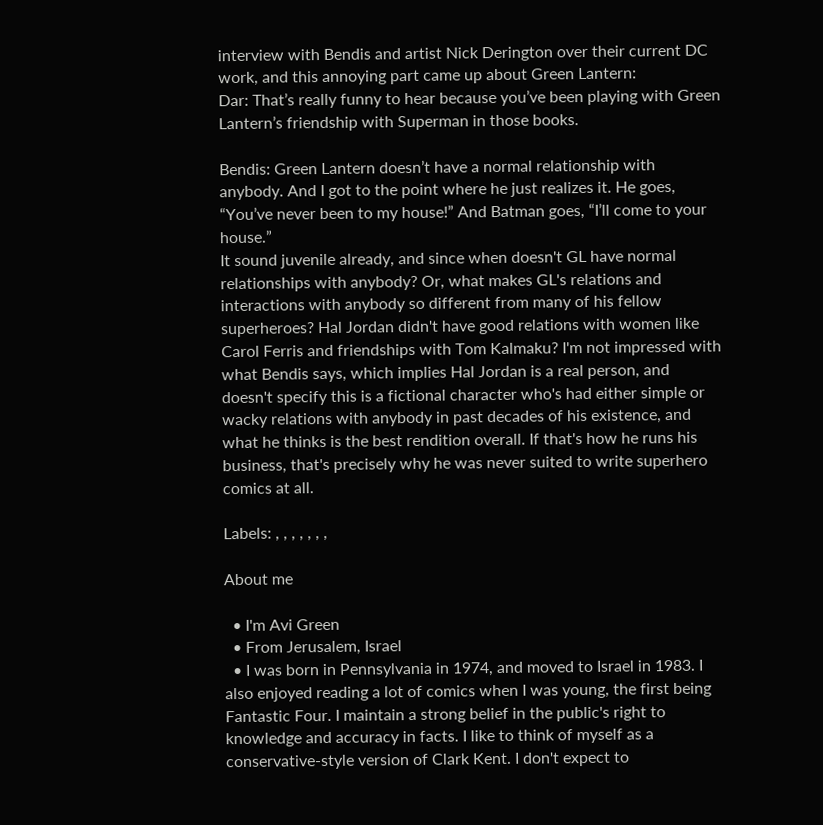interview with Bendis and artist Nick Derington over their current DC work, and this annoying part came up about Green Lantern:
Dar: That’s really funny to hear because you’ve been playing with Green Lantern’s friendship with Superman in those books.

Bendis: Green Lantern doesn’t have a normal relationship with anybody. And I got to the point where he just realizes it. He goes, “You’ve never been to my house!” And Batman goes, “I’ll come to your house.”
It sound juvenile already, and since when doesn't GL have normal relationships with anybody? Or, what makes GL's relations and interactions with anybody so different from many of his fellow superheroes? Hal Jordan didn't have good relations with women like Carol Ferris and friendships with Tom Kalmaku? I'm not impressed with what Bendis says, which implies Hal Jordan is a real person, and doesn't specify this is a fictional character who's had either simple or wacky relations with anybody in past decades of his existence, and what he thinks is the best rendition overall. If that's how he runs his business, that's precisely why he was never suited to write superhero comics at all.

Labels: , , , , , , ,

About me

  • I'm Avi Green
  • From Jerusalem, Israel
  • I was born in Pennsylvania in 1974, and moved to Israel in 1983. I also enjoyed reading a lot of comics when I was young, the first being Fantastic Four. I maintain a strong belief in the public's right to knowledge and accuracy in facts. I like to think of myself as a conservative-style version of Clark Kent. I don't expect to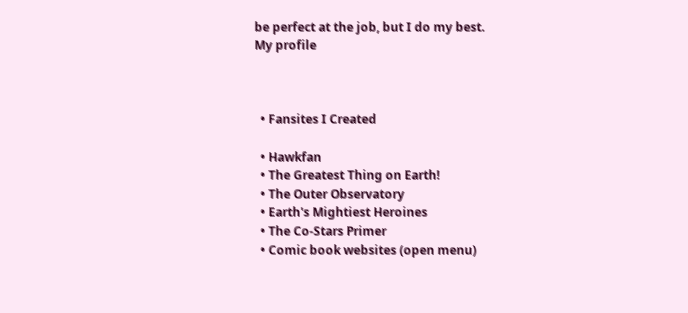be perfect at the job, but I do my best.
My profile



  • Fansites I Created

  • Hawkfan
  • The Greatest Thing on Earth!
  • The Outer Observatory
  • Earth's Mightiest Heroines
  • The Co-Stars Primer
  • Comic book websites (open menu)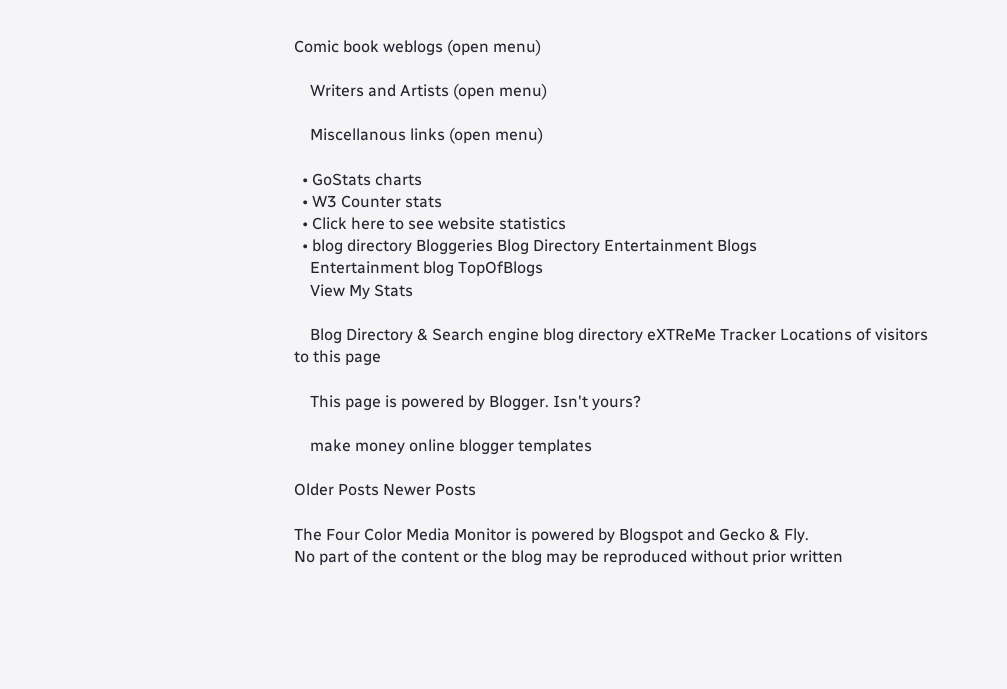Comic book weblogs (open menu)

    Writers and Artists (open menu)

    Miscellanous links (open menu)

  • GoStats charts
  • W3 Counter stats
  • Click here to see website statistics
  • blog directory Bloggeries Blog Directory Entertainment Blogs
    Entertainment blog TopOfBlogs
    View My Stats

    Blog Directory & Search engine blog directory eXTReMe Tracker Locations of visitors to this page

    This page is powered by Blogger. Isn't yours?

    make money online blogger templates

Older Posts Newer Posts

The Four Color Media Monitor is powered by Blogspot and Gecko & Fly.
No part of the content or the blog may be reproduced without prior written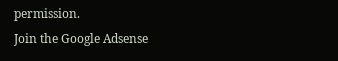permission.
Join the Google Adsense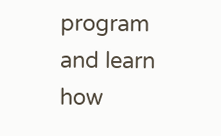program and learn how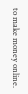to make money online.